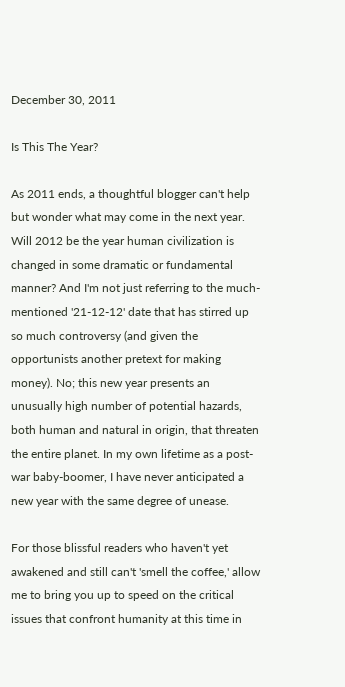December 30, 2011

Is This The Year?

As 2011 ends, a thoughtful blogger can't help but wonder what may come in the next year. Will 2012 be the year human civilization is changed in some dramatic or fundamental manner? And I'm not just referring to the much-mentioned '21-12-12' date that has stirred up so much controversy (and given the opportunists another pretext for making money). No; this new year presents an unusually high number of potential hazards, both human and natural in origin, that threaten the entire planet. In my own lifetime as a post-war baby-boomer, I have never anticipated a new year with the same degree of unease.

For those blissful readers who haven't yet awakened and still can't 'smell the coffee,' allow me to bring you up to speed on the critical issues that confront humanity at this time in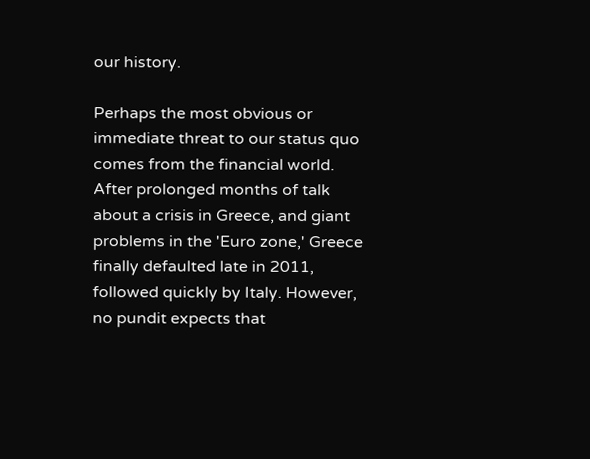our history.

Perhaps the most obvious or immediate threat to our status quo comes from the financial world. After prolonged months of talk about a crisis in Greece, and giant problems in the 'Euro zone,' Greece finally defaulted late in 2011, followed quickly by Italy. However, no pundit expects that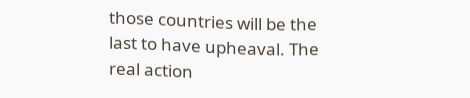those countries will be the last to have upheaval. The real action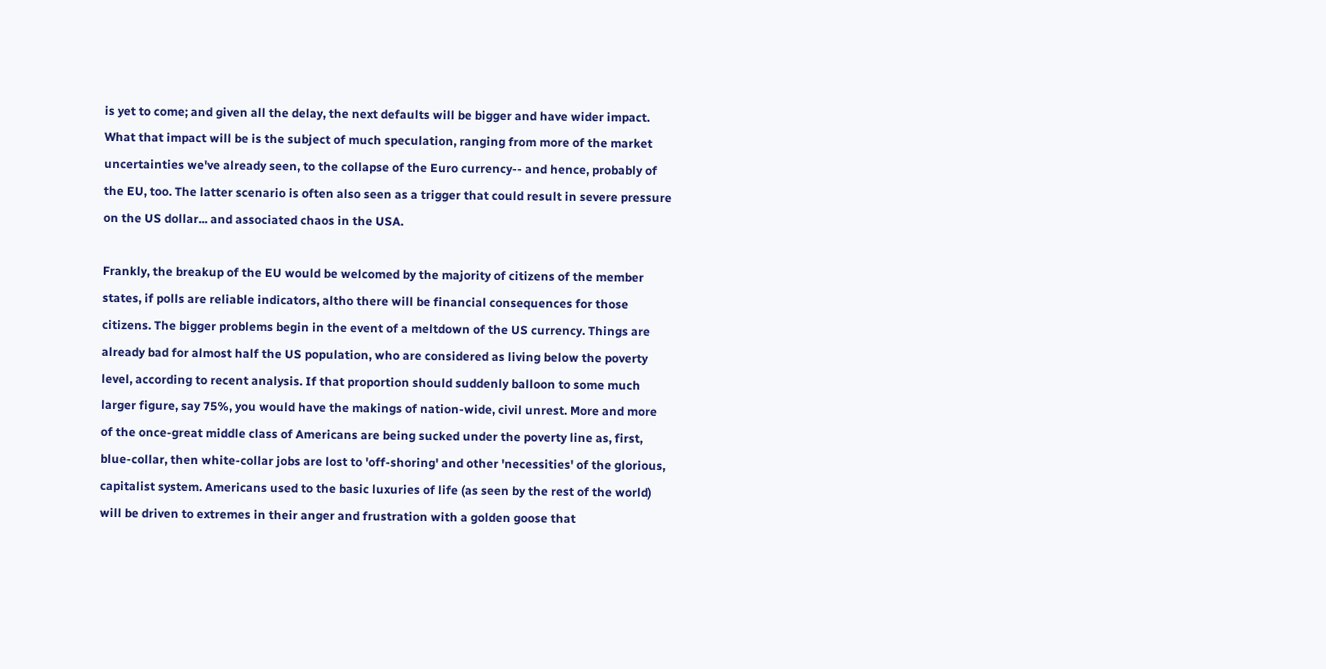is yet to come; and given all the delay, the next defaults will be bigger and have wider impact. What that impact will be is the subject of much speculation, ranging from more of the market uncertainties we've already seen, to the collapse of the Euro currency-- and hence, probably of the EU, too. The latter scenario is often also seen as a trigger that could result in severe pressure on the US dollar... and associated chaos in the USA.

Frankly, the breakup of the EU would be welcomed by the majority of citizens of the member states, if polls are reliable indicators, altho there will be financial consequences for those citizens. The bigger problems begin in the event of a meltdown of the US currency. Things are already bad for almost half the US population, who are considered as living below the poverty level, according to recent analysis. If that proportion should suddenly balloon to some much larger figure, say 75%, you would have the makings of nation-wide, civil unrest. More and more of the once-great middle class of Americans are being sucked under the poverty line as, first, blue-collar, then white-collar jobs are lost to 'off-shoring' and other 'necessities' of the glorious, capitalist system. Americans used to the basic luxuries of life (as seen by the rest of the world) will be driven to extremes in their anger and frustration with a golden goose that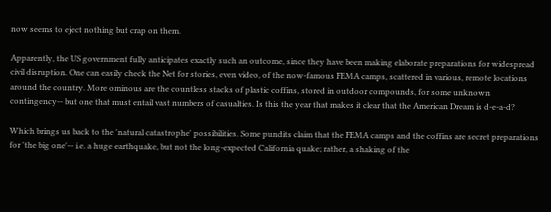now seems to eject nothing but crap on them.

Apparently, the US government fully anticipates exactly such an outcome, since they have been making elaborate preparations for widespread civil disruption. One can easily check the Net for stories, even video, of the now-famous FEMA camps, scattered in various, remote locations around the country. More ominous are the countless stacks of plastic coffins, stored in outdoor compounds, for some unknown contingency-- but one that must entail vast numbers of casualties. Is this the year that makes it clear that the American Dream is d-e-a-d?

Which brings us back to the 'natural catastrophe' possibilities. Some pundits claim that the FEMA camps and the coffins are secret preparations for 'the big one'-- i.e. a huge earthquake, but not the long-expected California quake; rather, a shaking of the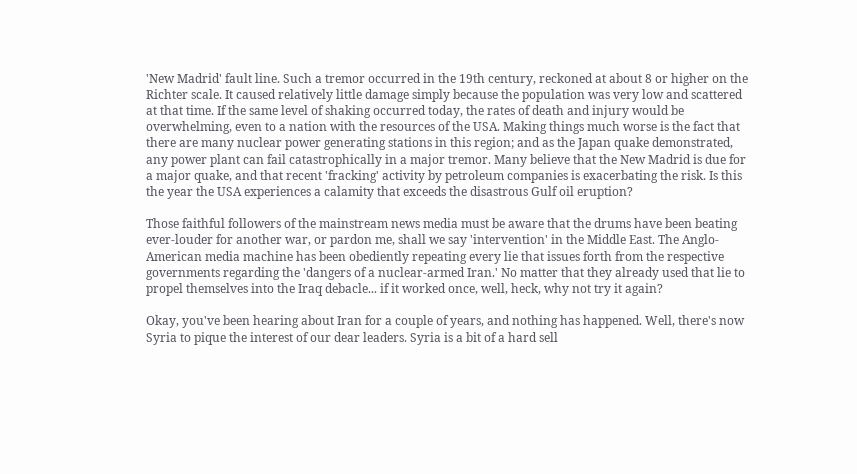'New Madrid' fault line. Such a tremor occurred in the 19th century, reckoned at about 8 or higher on the Richter scale. It caused relatively little damage simply because the population was very low and scattered at that time. If the same level of shaking occurred today, the rates of death and injury would be overwhelming, even to a nation with the resources of the USA. Making things much worse is the fact that there are many nuclear power generating stations in this region; and as the Japan quake demonstrated, any power plant can fail catastrophically in a major tremor. Many believe that the New Madrid is due for a major quake, and that recent 'fracking' activity by petroleum companies is exacerbating the risk. Is this the year the USA experiences a calamity that exceeds the disastrous Gulf oil eruption?

Those faithful followers of the mainstream news media must be aware that the drums have been beating ever-louder for another war, or pardon me, shall we say 'intervention' in the Middle East. The Anglo-American media machine has been obediently repeating every lie that issues forth from the respective governments regarding the 'dangers of a nuclear-armed Iran.' No matter that they already used that lie to propel themselves into the Iraq debacle... if it worked once, well, heck, why not try it again?

Okay, you've been hearing about Iran for a couple of years, and nothing has happened. Well, there's now Syria to pique the interest of our dear leaders. Syria is a bit of a hard sell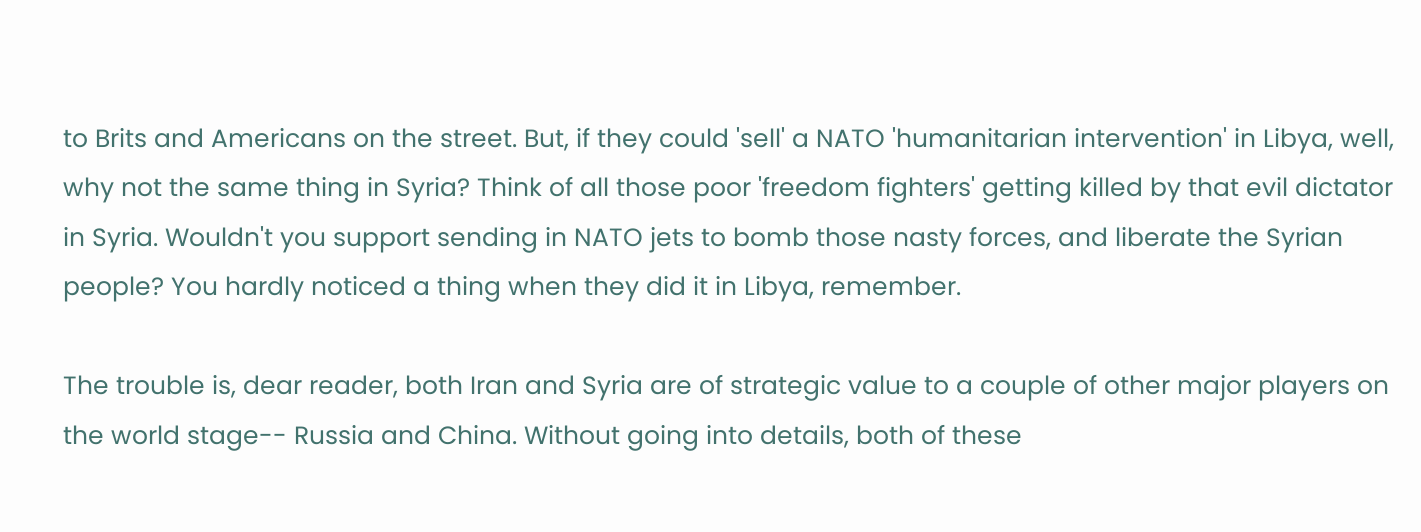to Brits and Americans on the street. But, if they could 'sell' a NATO 'humanitarian intervention' in Libya, well, why not the same thing in Syria? Think of all those poor 'freedom fighters' getting killed by that evil dictator in Syria. Wouldn't you support sending in NATO jets to bomb those nasty forces, and liberate the Syrian people? You hardly noticed a thing when they did it in Libya, remember.

The trouble is, dear reader, both Iran and Syria are of strategic value to a couple of other major players on the world stage-- Russia and China. Without going into details, both of these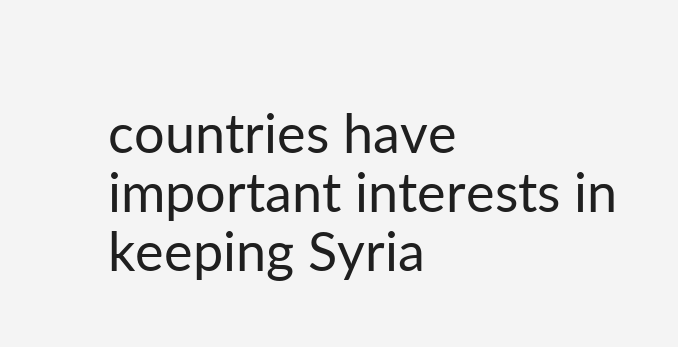countries have important interests in keeping Syria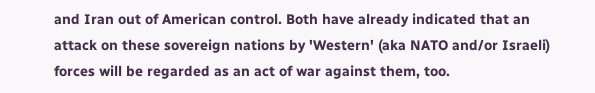and Iran out of American control. Both have already indicated that an attack on these sovereign nations by 'Western' (aka NATO and/or Israeli) forces will be regarded as an act of war against them, too.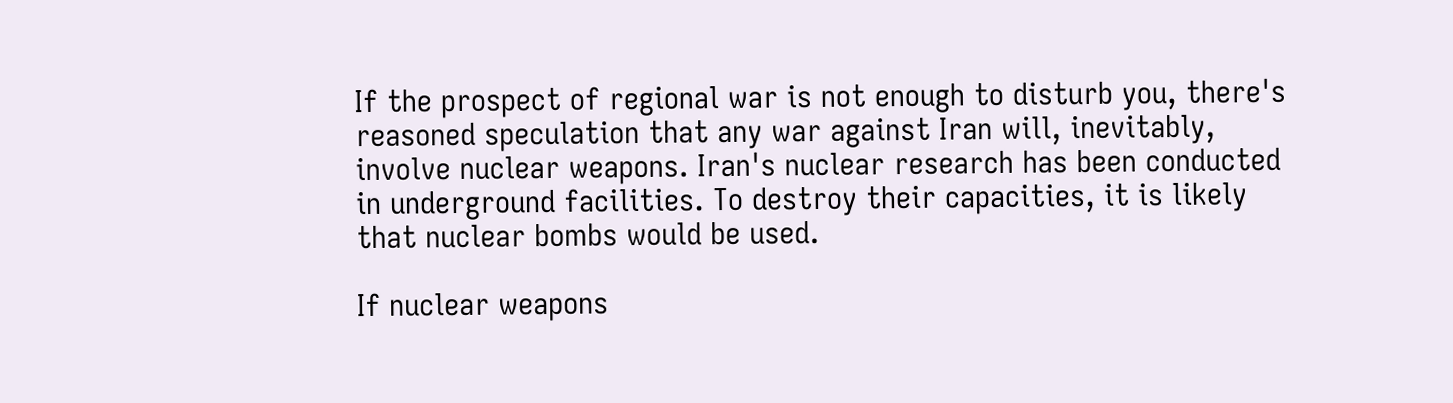If the prospect of regional war is not enough to disturb you, there's reasoned speculation that any war against Iran will, inevitably, involve nuclear weapons. Iran's nuclear research has been conducted in underground facilities. To destroy their capacities, it is likely that nuclear bombs would be used.

If nuclear weapons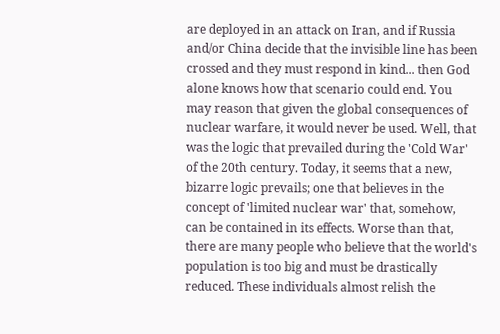are deployed in an attack on Iran, and if Russia and/or China decide that the invisible line has been crossed and they must respond in kind... then God alone knows how that scenario could end. You may reason that given the global consequences of nuclear warfare, it would never be used. Well, that was the logic that prevailed during the 'Cold War' of the 20th century. Today, it seems that a new, bizarre logic prevails; one that believes in the concept of 'limited nuclear war' that, somehow, can be contained in its effects. Worse than that, there are many people who believe that the world's population is too big and must be drastically reduced. These individuals almost relish the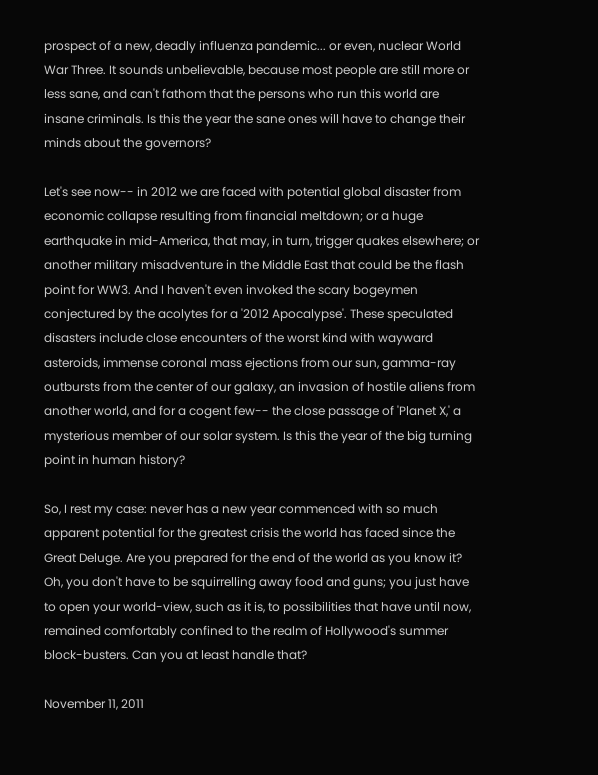prospect of a new, deadly influenza pandemic... or even, nuclear World War Three. It sounds unbelievable, because most people are still more or less sane, and can't fathom that the persons who run this world are insane criminals. Is this the year the sane ones will have to change their minds about the governors?

Let's see now-- in 2012 we are faced with potential global disaster from economic collapse resulting from financial meltdown; or a huge earthquake in mid-America, that may, in turn, trigger quakes elsewhere; or another military misadventure in the Middle East that could be the flash point for WW3. And I haven't even invoked the scary bogeymen conjectured by the acolytes for a '2012 Apocalypse'. These speculated disasters include close encounters of the worst kind with wayward asteroids, immense coronal mass ejections from our sun, gamma-ray outbursts from the center of our galaxy, an invasion of hostile aliens from another world, and for a cogent few-- the close passage of 'Planet X,' a mysterious member of our solar system. Is this the year of the big turning point in human history?

So, I rest my case: never has a new year commenced with so much apparent potential for the greatest crisis the world has faced since the Great Deluge. Are you prepared for the end of the world as you know it? Oh, you don't have to be squirrelling away food and guns; you just have to open your world-view, such as it is, to possibilities that have until now, remained comfortably confined to the realm of Hollywood's summer block-busters. Can you at least handle that?

November 11, 2011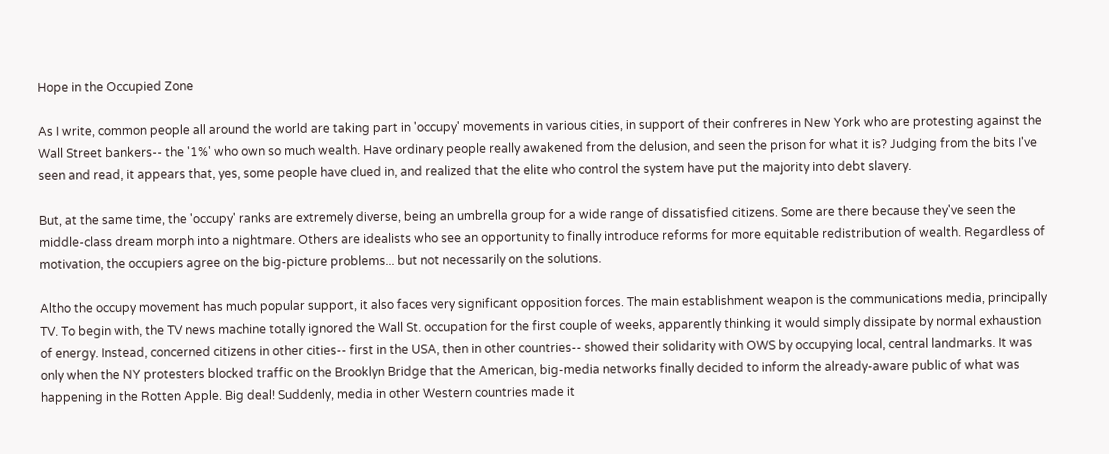Hope in the Occupied Zone

As I write, common people all around the world are taking part in 'occupy' movements in various cities, in support of their confreres in New York who are protesting against the Wall Street bankers-- the '1%' who own so much wealth. Have ordinary people really awakened from the delusion, and seen the prison for what it is? Judging from the bits I've seen and read, it appears that, yes, some people have clued in, and realized that the elite who control the system have put the majority into debt slavery.

But, at the same time, the 'occupy' ranks are extremely diverse, being an umbrella group for a wide range of dissatisfied citizens. Some are there because they've seen the middle-class dream morph into a nightmare. Others are idealists who see an opportunity to finally introduce reforms for more equitable redistribution of wealth. Regardless of motivation, the occupiers agree on the big-picture problems... but not necessarily on the solutions.

Altho the occupy movement has much popular support, it also faces very significant opposition forces. The main establishment weapon is the communications media, principally TV. To begin with, the TV news machine totally ignored the Wall St. occupation for the first couple of weeks, apparently thinking it would simply dissipate by normal exhaustion of energy. Instead, concerned citizens in other cities-- first in the USA, then in other countries-- showed their solidarity with OWS by occupying local, central landmarks. It was only when the NY protesters blocked traffic on the Brooklyn Bridge that the American, big-media networks finally decided to inform the already-aware public of what was happening in the Rotten Apple. Big deal! Suddenly, media in other Western countries made it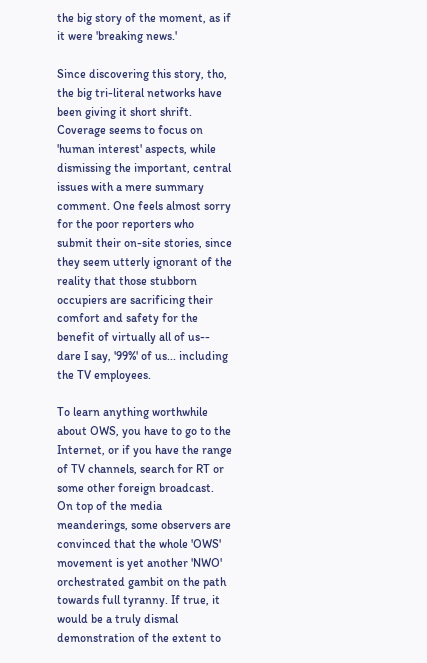the big story of the moment, as if it were 'breaking news.'

Since discovering this story, tho, the big tri-literal networks have been giving it short shrift. Coverage seems to focus on 'human interest' aspects, while dismissing the important, central issues with a mere summary comment. One feels almost sorry for the poor reporters who submit their on-site stories, since they seem utterly ignorant of the reality that those stubborn occupiers are sacrificing their comfort and safety for the benefit of virtually all of us-- dare I say, '99%' of us... including the TV employees.

To learn anything worthwhile about OWS, you have to go to the Internet, or if you have the range of TV channels, search for RT or some other foreign broadcast. On top of the media meanderings, some observers are convinced that the whole 'OWS' movement is yet another 'NWO' orchestrated gambit on the path towards full tyranny. If true, it would be a truly dismal demonstration of the extent to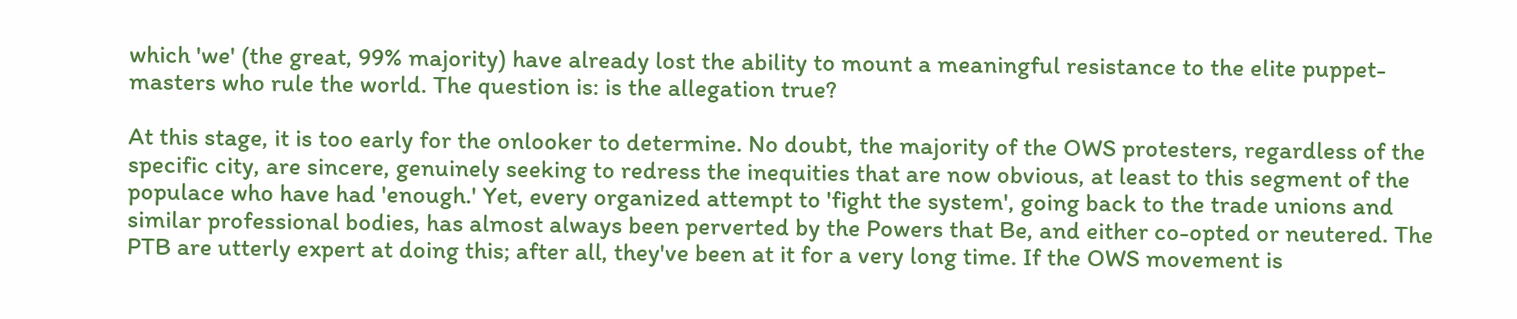which 'we' (the great, 99% majority) have already lost the ability to mount a meaningful resistance to the elite puppet-masters who rule the world. The question is: is the allegation true?

At this stage, it is too early for the onlooker to determine. No doubt, the majority of the OWS protesters, regardless of the specific city, are sincere, genuinely seeking to redress the inequities that are now obvious, at least to this segment of the populace who have had 'enough.' Yet, every organized attempt to 'fight the system', going back to the trade unions and similar professional bodies, has almost always been perverted by the Powers that Be, and either co-opted or neutered. The PTB are utterly expert at doing this; after all, they've been at it for a very long time. If the OWS movement is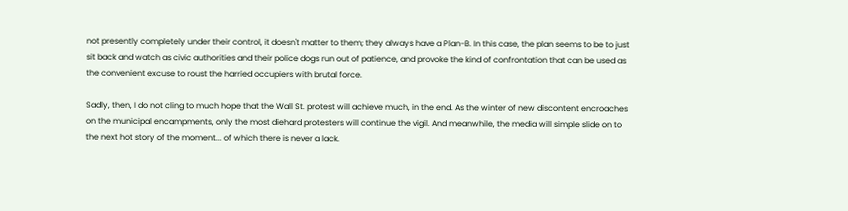not presently completely under their control, it doesn't matter to them; they always have a Plan-B. In this case, the plan seems to be to just sit back and watch as civic authorities and their police dogs run out of patience, and provoke the kind of confrontation that can be used as the convenient excuse to roust the harried occupiers with brutal force.

Sadly, then, I do not cling to much hope that the Wall St. protest will achieve much, in the end. As the winter of new discontent encroaches on the municipal encampments, only the most diehard protesters will continue the vigil. And meanwhile, the media will simple slide on to the next hot story of the moment... of which there is never a lack.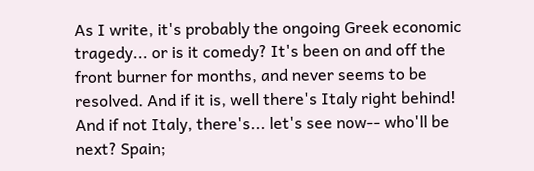As I write, it's probably the ongoing Greek economic tragedy... or is it comedy? It's been on and off the front burner for months, and never seems to be resolved. And if it is, well there's Italy right behind! And if not Italy, there's... let's see now-- who'll be next? Spain;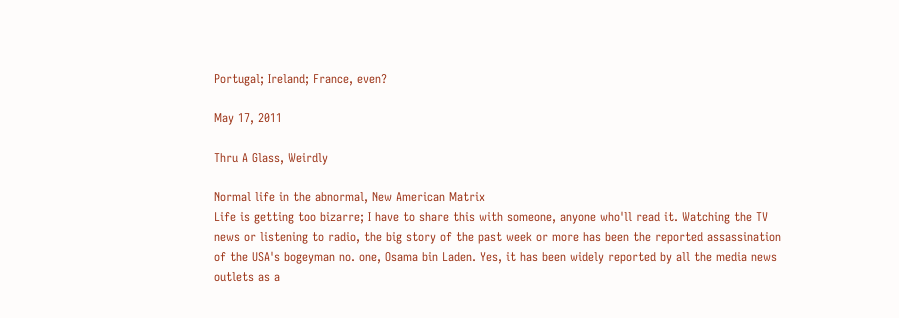Portugal; Ireland; France, even?

May 17, 2011

Thru A Glass, Weirdly

Normal life in the abnormal, New American Matrix
Life is getting too bizarre; I have to share this with someone, anyone who'll read it. Watching the TV news or listening to radio, the big story of the past week or more has been the reported assassination of the USA's bogeyman no. one, Osama bin Laden. Yes, it has been widely reported by all the media news outlets as a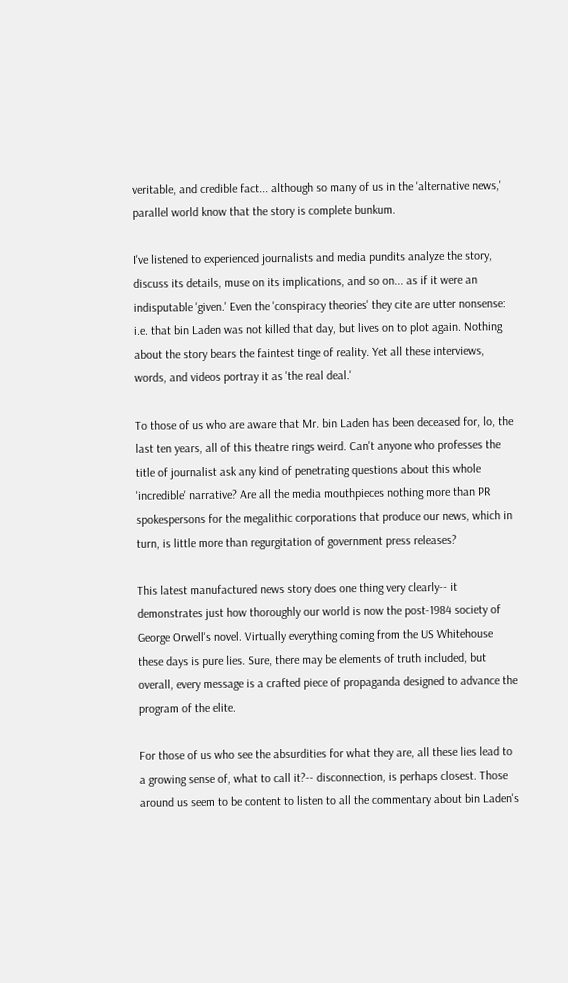veritable, and credible fact... although so many of us in the 'alternative news,' parallel world know that the story is complete bunkum.

I've listened to experienced journalists and media pundits analyze the story, discuss its details, muse on its implications, and so on... as if it were an indisputable 'given.' Even the 'conspiracy theories' they cite are utter nonsense: i.e. that bin Laden was not killed that day, but lives on to plot again. Nothing about the story bears the faintest tinge of reality. Yet all these interviews, words, and videos portray it as 'the real deal.'

To those of us who are aware that Mr. bin Laden has been deceased for, lo, the last ten years, all of this theatre rings weird. Can't anyone who professes the title of journalist ask any kind of penetrating questions about this whole 'incredible' narrative? Are all the media mouthpieces nothing more than PR spokespersons for the megalithic corporations that produce our news, which in turn, is little more than regurgitation of government press releases?

This latest manufactured news story does one thing very clearly-- it demonstrates just how thoroughly our world is now the post-1984 society of George Orwell's novel. Virtually everything coming from the US Whitehouse these days is pure lies. Sure, there may be elements of truth included, but overall, every message is a crafted piece of propaganda designed to advance the program of the elite.

For those of us who see the absurdities for what they are, all these lies lead to a growing sense of, what to call it?-- disconnection, is perhaps closest. Those around us seem to be content to listen to all the commentary about bin Laden's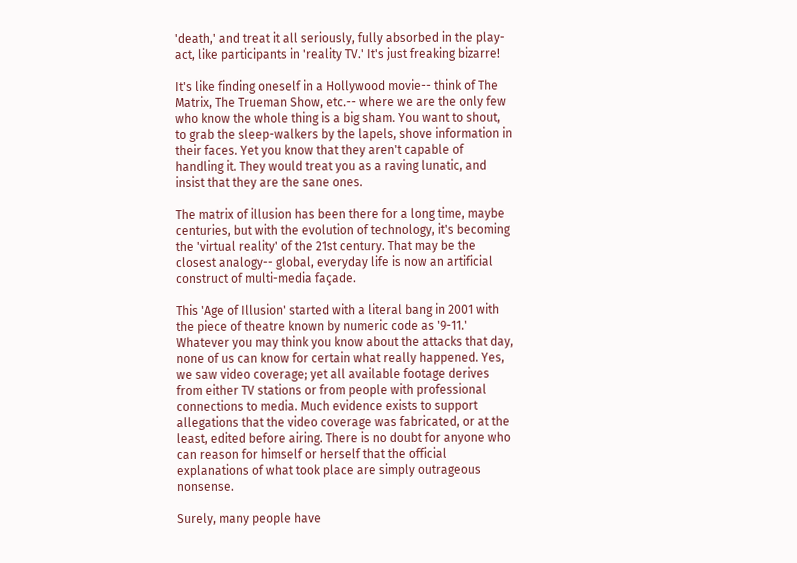'death,' and treat it all seriously, fully absorbed in the play-act, like participants in 'reality TV.' It's just freaking bizarre!

It's like finding oneself in a Hollywood movie-- think of The Matrix, The Trueman Show, etc.-- where we are the only few who know the whole thing is a big sham. You want to shout, to grab the sleep-walkers by the lapels, shove information in their faces. Yet you know that they aren't capable of handling it. They would treat you as a raving lunatic, and insist that they are the sane ones.

The matrix of illusion has been there for a long time, maybe centuries, but with the evolution of technology, it's becoming the 'virtual reality' of the 21st century. That may be the closest analogy-- global, everyday life is now an artificial construct of multi-media façade.

This 'Age of Illusion' started with a literal bang in 2001 with the piece of theatre known by numeric code as '9-11.' Whatever you may think you know about the attacks that day, none of us can know for certain what really happened. Yes, we saw video coverage; yet all available footage derives from either TV stations or from people with professional connections to media. Much evidence exists to support allegations that the video coverage was fabricated, or at the least, edited before airing. There is no doubt for anyone who can reason for himself or herself that the official explanations of what took place are simply outrageous nonsense.

Surely, many people have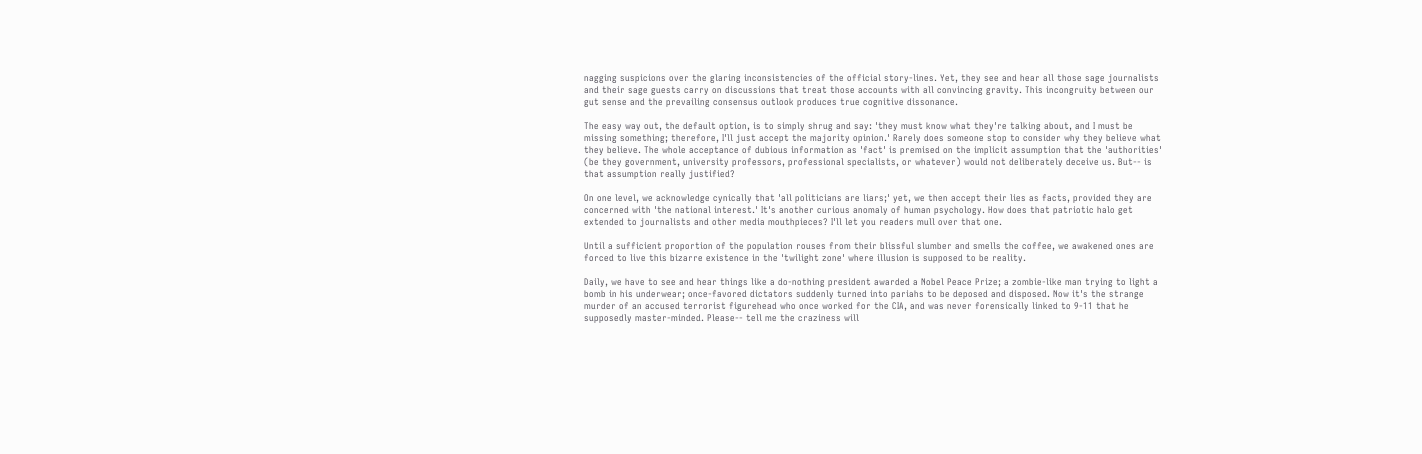nagging suspicions over the glaring inconsistencies of the official story-lines. Yet, they see and hear all those sage journalists and their sage guests carry on discussions that treat those accounts with all convincing gravity. This incongruity between our gut sense and the prevailing consensus outlook produces true cognitive dissonance.

The easy way out, the default option, is to simply shrug and say: 'they must know what they're talking about, and I must be missing something; therefore, I'll just accept the majority opinion.' Rarely does someone stop to consider why they believe what they believe. The whole acceptance of dubious information as 'fact' is premised on the implicit assumption that the 'authorities' (be they government, university professors, professional specialists, or whatever) would not deliberately deceive us. But-- is that assumption really justified?

On one level, we acknowledge cynically that 'all politicians are liars;' yet, we then accept their lies as facts, provided they are concerned with 'the national interest.' It's another curious anomaly of human psychology. How does that patriotic halo get extended to journalists and other media mouthpieces? I'll let you readers mull over that one.

Until a sufficient proportion of the population rouses from their blissful slumber and smells the coffee, we awakened ones are forced to live this bizarre existence in the 'twilight zone' where illusion is supposed to be reality.

Daily, we have to see and hear things like a do-nothing president awarded a Nobel Peace Prize; a zombie-like man trying to light a bomb in his underwear; once-favored dictators suddenly turned into pariahs to be deposed and disposed. Now it's the strange murder of an accused terrorist figurehead who once worked for the CIA, and was never forensically linked to 9-11 that he supposedly master-minded. Please-- tell me the craziness will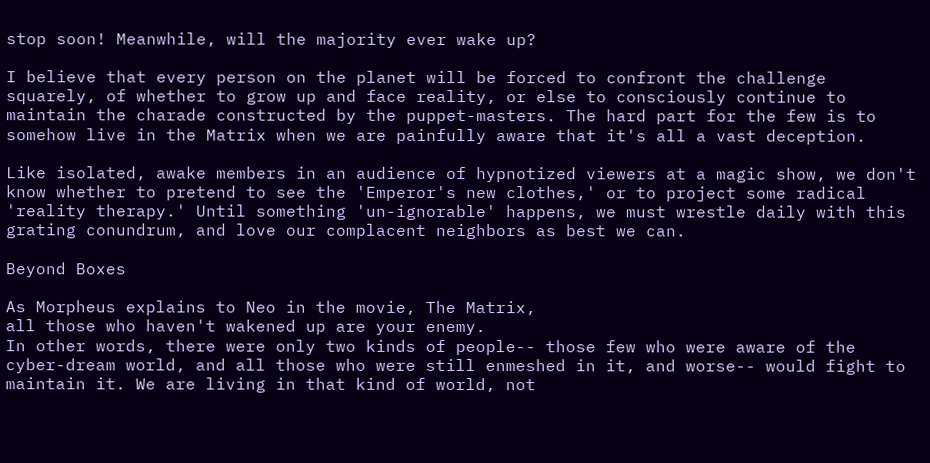stop soon! Meanwhile, will the majority ever wake up?

I believe that every person on the planet will be forced to confront the challenge squarely, of whether to grow up and face reality, or else to consciously continue to maintain the charade constructed by the puppet-masters. The hard part for the few is to somehow live in the Matrix when we are painfully aware that it's all a vast deception.

Like isolated, awake members in an audience of hypnotized viewers at a magic show, we don't know whether to pretend to see the 'Emperor's new clothes,' or to project some radical 'reality therapy.' Until something 'un-ignorable' happens, we must wrestle daily with this grating conundrum, and love our complacent neighbors as best we can.

Beyond Boxes

As Morpheus explains to Neo in the movie, The Matrix,
all those who haven't wakened up are your enemy.
In other words, there were only two kinds of people-- those few who were aware of the cyber-dream world, and all those who were still enmeshed in it, and worse-- would fight to maintain it. We are living in that kind of world, not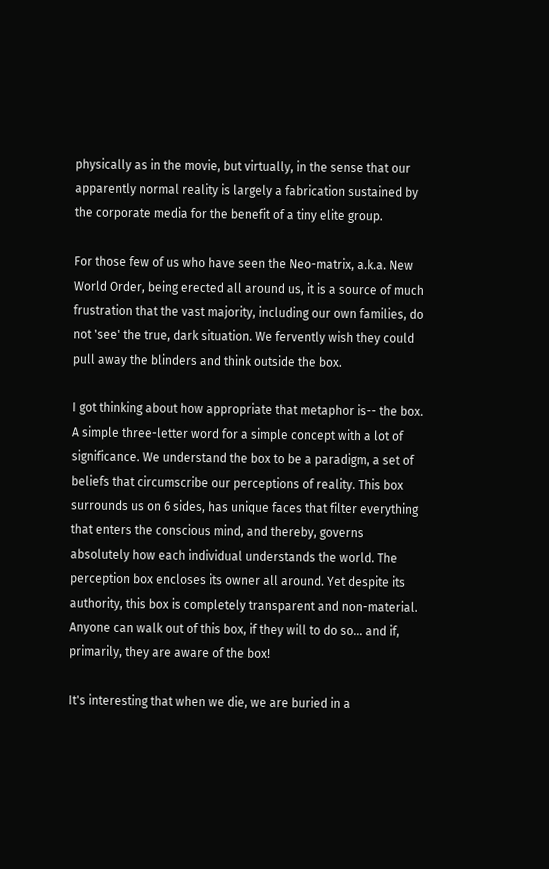physically as in the movie, but virtually, in the sense that our apparently normal reality is largely a fabrication sustained by the corporate media for the benefit of a tiny elite group.

For those few of us who have seen the Neo-matrix, a.k.a. New World Order, being erected all around us, it is a source of much frustration that the vast majority, including our own families, do not 'see' the true, dark situation. We fervently wish they could pull away the blinders and think outside the box.

I got thinking about how appropriate that metaphor is-- the box. A simple three-letter word for a simple concept with a lot of significance. We understand the box to be a paradigm, a set of beliefs that circumscribe our perceptions of reality. This box surrounds us on 6 sides, has unique faces that filter everything that enters the conscious mind, and thereby, governs absolutely how each individual understands the world. The perception box encloses its owner all around. Yet despite its authority, this box is completely transparent and non-material. Anyone can walk out of this box, if they will to do so... and if, primarily, they are aware of the box!

It's interesting that when we die, we are buried in a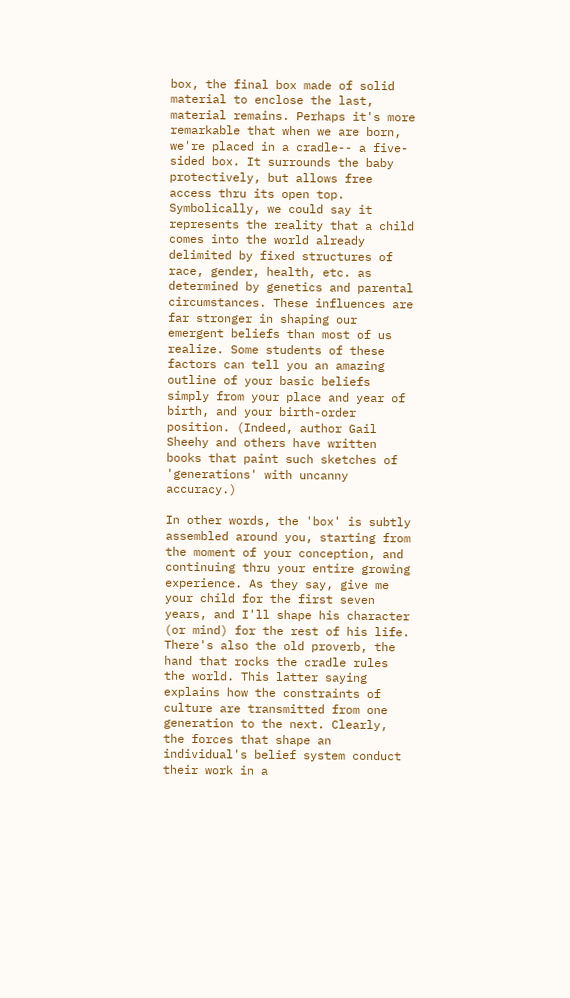box, the final box made of solid material to enclose the last, material remains. Perhaps it's more remarkable that when we are born, we're placed in a cradle-- a five-sided box. It surrounds the baby protectively, but allows free access thru its open top. Symbolically, we could say it represents the reality that a child comes into the world already delimited by fixed structures of race, gender, health, etc. as determined by genetics and parental circumstances. These influences are far stronger in shaping our emergent beliefs than most of us realize. Some students of these factors can tell you an amazing outline of your basic beliefs simply from your place and year of birth, and your birth-order position. (Indeed, author Gail Sheehy and others have written books that paint such sketches of 'generations' with uncanny accuracy.)

In other words, the 'box' is subtly assembled around you, starting from the moment of your conception, and continuing thru your entire growing experience. As they say, give me your child for the first seven years, and I'll shape his character (or mind) for the rest of his life. There's also the old proverb, the hand that rocks the cradle rules the world. This latter saying explains how the constraints of culture are transmitted from one generation to the next. Clearly, the forces that shape an individual's belief system conduct their work in a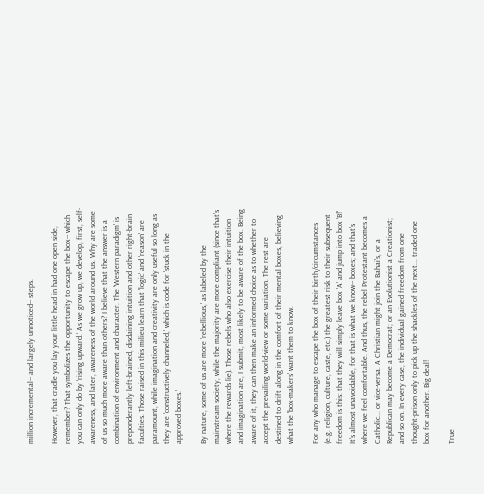million incremental-- and largely unnoticed-- steps.

However, that cradle you lay your little head in had one open side, remember? That symbolizes the opportunity to escape the box-- which you can only do by 'rising upward.' As we grow up, we develop, first, self-awareness, and later, awareness of the world around us. Why are some of us so much more aware than others? I believe that the answer is a combination of environment and character. The 'Western paradigm' is preponderantly left-brained, disdaining intuition and other right-brain faculties. Those raised in this milieu learn that 'logic' and 'reason' are paramount, while imagination and creativity are only useful so long as they are 'constructively channeled,' which is code for 'stuck in the approved boxes.'

By nature, some of us are more 'rebellious,' as labeled by the mainstream society, while the majority are more compliant (since that's where the rewards lie). Those rebels who also exercise their intuition and imagination are, I submit, most likely to be aware of the box. Being aware of it, they can then make an informed choice as to whether to accept the prevailing world-view or some variation. The rest are destined to drift along in the comfort of their mental boxes, believing what the 'box-makers' want them to know.

For any who manage to escape the box of their birth/circumstances (e.g. religion, culture, caste, etc.) the greatest risk to their subsequent freedom is this: that they will simply leave box 'A' and jump into box 'B!' It's almost unavoidable, for that is what we know-- boxes; and that's where we feel comfortable. And thus, the rebel Protestant becomes a Catholic... or vice-versa. A Christian might join the Bahai's, or a Republican may become a Democrat; or an Evolutionist a Creationist; and so on. In every case, the individual gained freedom from one thought-prison only to pick up the shackles of the next... traded one box for another. Big deal!

True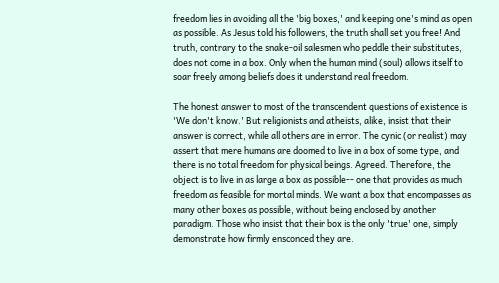freedom lies in avoiding all the 'big boxes,' and keeping one's mind as open as possible. As Jesus told his followers, the truth shall set you free! And truth, contrary to the snake-oil salesmen who peddle their substitutes, does not come in a box. Only when the human mind (soul) allows itself to soar freely among beliefs does it understand real freedom.

The honest answer to most of the transcendent questions of existence is 'We don't know.' But religionists and atheists, alike, insist that their answer is correct, while all others are in error. The cynic (or realist) may assert that mere humans are doomed to live in a box of some type, and there is no total freedom for physical beings. Agreed. Therefore, the object is to live in as large a box as possible-- one that provides as much freedom as feasible for mortal minds. We want a box that encompasses as many other boxes as possible, without being enclosed by another paradigm. Those who insist that their box is the only 'true' one, simply demonstrate how firmly ensconced they are.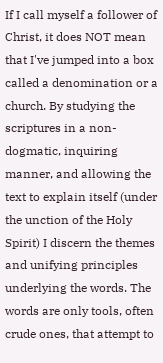If I call myself a follower of Christ, it does NOT mean that I've jumped into a box called a denomination or a church. By studying the scriptures in a non-dogmatic, inquiring manner, and allowing the text to explain itself (under the unction of the Holy Spirit) I discern the themes and unifying principles underlying the words. The words are only tools, often crude ones, that attempt to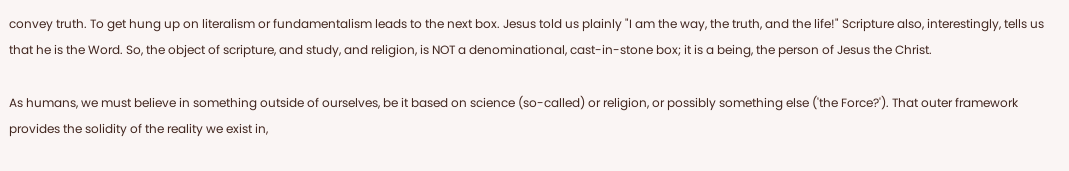convey truth. To get hung up on literalism or fundamentalism leads to the next box. Jesus told us plainly "I am the way, the truth, and the life!" Scripture also, interestingly, tells us that he is the Word. So, the object of scripture, and study, and religion, is NOT a denominational, cast-in-stone box; it is a being, the person of Jesus the Christ.

As humans, we must believe in something outside of ourselves, be it based on science (so-called) or religion, or possibly something else ('the Force?'). That outer framework provides the solidity of the reality we exist in,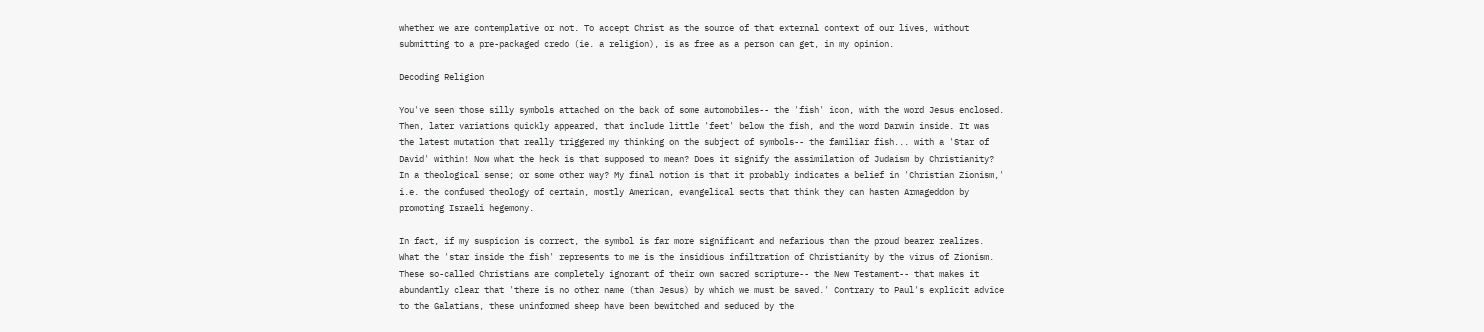whether we are contemplative or not. To accept Christ as the source of that external context of our lives, without submitting to a pre-packaged credo (ie. a religion), is as free as a person can get, in my opinion.

Decoding Religion

You've seen those silly symbols attached on the back of some automobiles-- the 'fish' icon, with the word Jesus enclosed.
Then, later variations quickly appeared, that include little 'feet' below the fish, and the word Darwin inside. It was the latest mutation that really triggered my thinking on the subject of symbols-- the familiar fish... with a 'Star of David' within! Now what the heck is that supposed to mean? Does it signify the assimilation of Judaism by Christianity? In a theological sense; or some other way? My final notion is that it probably indicates a belief in 'Christian Zionism,' i.e. the confused theology of certain, mostly American, evangelical sects that think they can hasten Armageddon by promoting Israeli hegemony.

In fact, if my suspicion is correct, the symbol is far more significant and nefarious than the proud bearer realizes. What the 'star inside the fish' represents to me is the insidious infiltration of Christianity by the virus of Zionism. These so-called Christians are completely ignorant of their own sacred scripture-- the New Testament-- that makes it abundantly clear that 'there is no other name (than Jesus) by which we must be saved.' Contrary to Paul's explicit advice to the Galatians, these uninformed sheep have been bewitched and seduced by the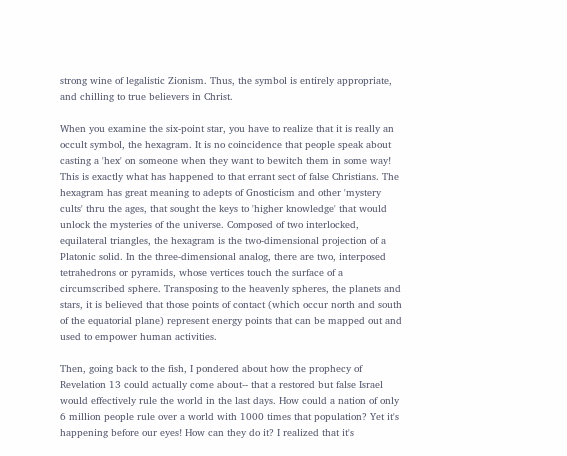strong wine of legalistic Zionism. Thus, the symbol is entirely appropriate, and chilling to true believers in Christ.

When you examine the six-point star, you have to realize that it is really an occult symbol, the hexagram. It is no coincidence that people speak about casting a 'hex' on someone when they want to bewitch them in some way! This is exactly what has happened to that errant sect of false Christians. The hexagram has great meaning to adepts of Gnosticism and other 'mystery cults' thru the ages, that sought the keys to 'higher knowledge' that would unlock the mysteries of the universe. Composed of two interlocked, equilateral triangles, the hexagram is the two-dimensional projection of a Platonic solid. In the three-dimensional analog, there are two, interposed tetrahedrons or pyramids, whose vertices touch the surface of a circumscribed sphere. Transposing to the heavenly spheres, the planets and stars, it is believed that those points of contact (which occur north and south of the equatorial plane) represent energy points that can be mapped out and used to empower human activities.

Then, going back to the fish, I pondered about how the prophecy of Revelation 13 could actually come about-- that a restored but false Israel would effectively rule the world in the last days. How could a nation of only 6 million people rule over a world with 1000 times that population? Yet it's happening before our eyes! How can they do it? I realized that it's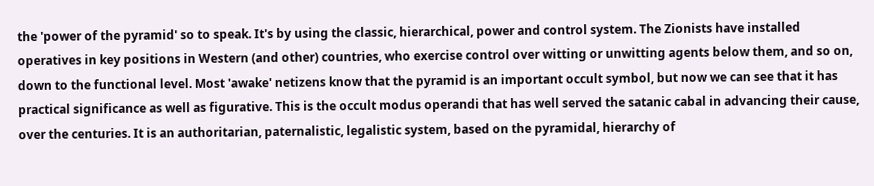the 'power of the pyramid' so to speak. It's by using the classic, hierarchical, power and control system. The Zionists have installed operatives in key positions in Western (and other) countries, who exercise control over witting or unwitting agents below them, and so on, down to the functional level. Most 'awake' netizens know that the pyramid is an important occult symbol, but now we can see that it has practical significance as well as figurative. This is the occult modus operandi that has well served the satanic cabal in advancing their cause, over the centuries. It is an authoritarian, paternalistic, legalistic system, based on the pyramidal, hierarchy of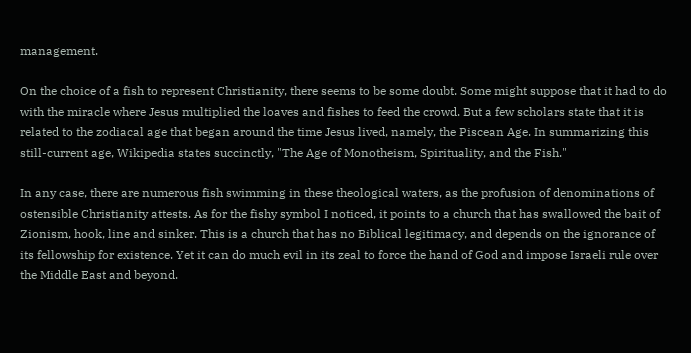management.

On the choice of a fish to represent Christianity, there seems to be some doubt. Some might suppose that it had to do with the miracle where Jesus multiplied the loaves and fishes to feed the crowd. But a few scholars state that it is related to the zodiacal age that began around the time Jesus lived, namely, the Piscean Age. In summarizing this still-current age, Wikipedia states succinctly, "The Age of Monotheism, Spirituality, and the Fish."

In any case, there are numerous fish swimming in these theological waters, as the profusion of denominations of ostensible Christianity attests. As for the fishy symbol I noticed, it points to a church that has swallowed the bait of Zionism, hook, line and sinker. This is a church that has no Biblical legitimacy, and depends on the ignorance of its fellowship for existence. Yet it can do much evil in its zeal to force the hand of God and impose Israeli rule over the Middle East and beyond.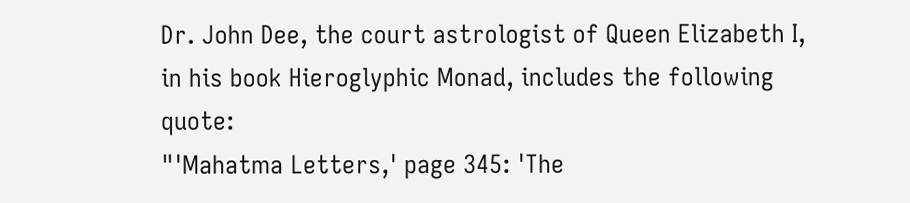Dr. John Dee, the court astrologist of Queen Elizabeth I, in his book Hieroglyphic Monad, includes the following quote:
"'Mahatma Letters,' page 345: 'The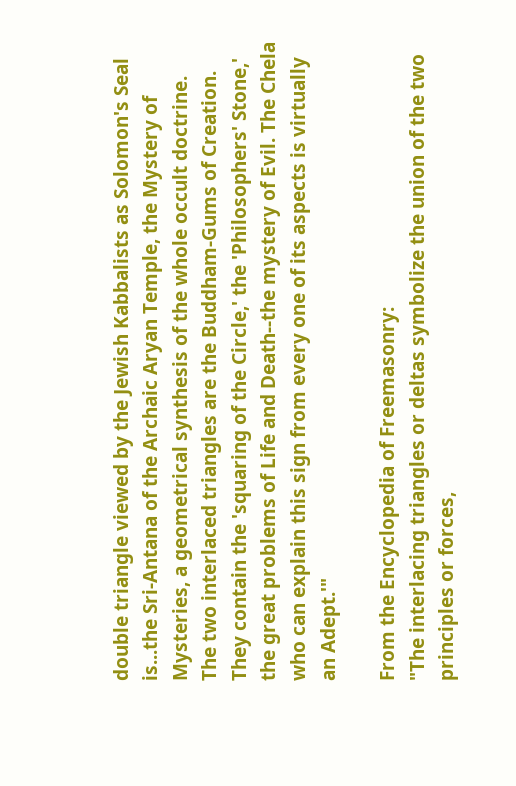double triangle viewed by the Jewish Kabbalists as Solomon's Seal is...the Sri-Antana of the Archaic Aryan Temple, the Mystery of Mysteries, a geometrical synthesis of the whole occult doctrine. The two interlaced triangles are the Buddham-Gums of Creation. They contain the 'squaring of the Circle,' the 'Philosophers' Stone,' the great problems of Life and Death--the mystery of Evil. The Chela who can explain this sign from every one of its aspects is virtually an Adept.'"

From the Encyclopedia of Freemasonry:
"The interlacing triangles or deltas symbolize the union of the two principles or forces,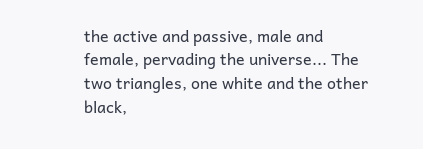the active and passive, male and female, pervading the universe... The two triangles, one white and the other black,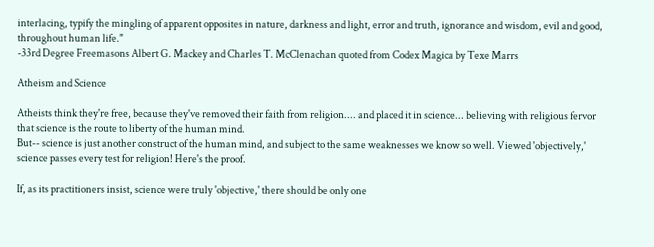interlacing, typify the mingling of apparent opposites in nature, darkness and light, error and truth, ignorance and wisdom, evil and good, throughout human life."
-33rd Degree Freemasons Albert G. Mackey and Charles T. McClenachan quoted from Codex Magica by Texe Marrs

Atheism and Science

Atheists think they're free, because they've removed their faith from religion.... and placed it in science... believing with religious fervor that science is the route to liberty of the human mind.
But-- science is just another construct of the human mind, and subject to the same weaknesses we know so well. Viewed 'objectively,' science passes every test for religion! Here's the proof.

If, as its practitioners insist, science were truly 'objective,' there should be only one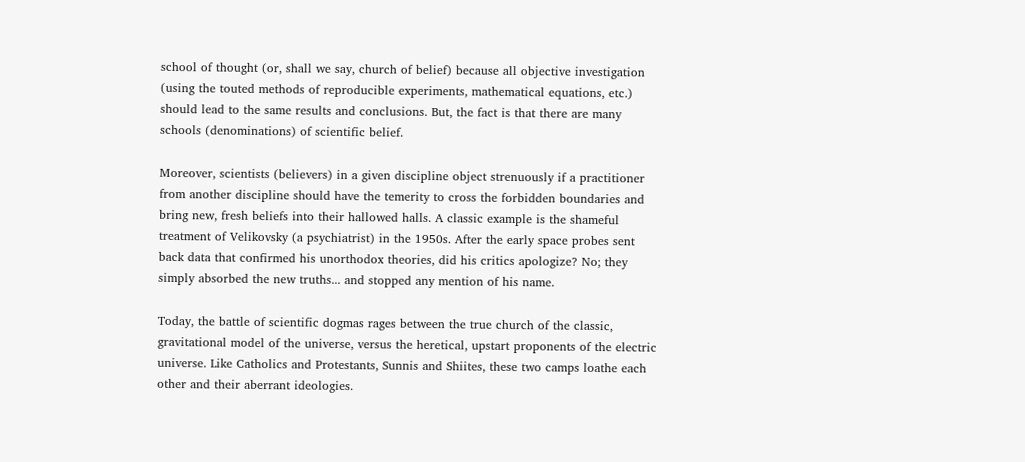school of thought (or, shall we say, church of belief) because all objective investigation (using the touted methods of reproducible experiments, mathematical equations, etc.) should lead to the same results and conclusions. But, the fact is that there are many schools (denominations) of scientific belief.

Moreover, scientists (believers) in a given discipline object strenuously if a practitioner from another discipline should have the temerity to cross the forbidden boundaries and bring new, fresh beliefs into their hallowed halls. A classic example is the shameful treatment of Velikovsky (a psychiatrist) in the 1950s. After the early space probes sent back data that confirmed his unorthodox theories, did his critics apologize? No; they simply absorbed the new truths... and stopped any mention of his name.

Today, the battle of scientific dogmas rages between the true church of the classic, gravitational model of the universe, versus the heretical, upstart proponents of the electric universe. Like Catholics and Protestants, Sunnis and Shiites, these two camps loathe each other and their aberrant ideologies.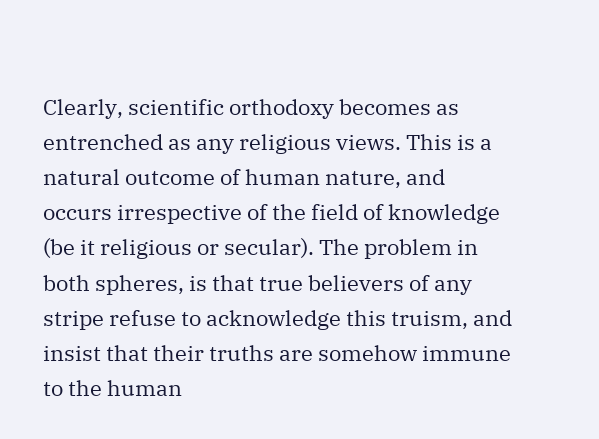Clearly, scientific orthodoxy becomes as entrenched as any religious views. This is a natural outcome of human nature, and occurs irrespective of the field of knowledge (be it religious or secular). The problem in both spheres, is that true believers of any stripe refuse to acknowledge this truism, and insist that their truths are somehow immune to the human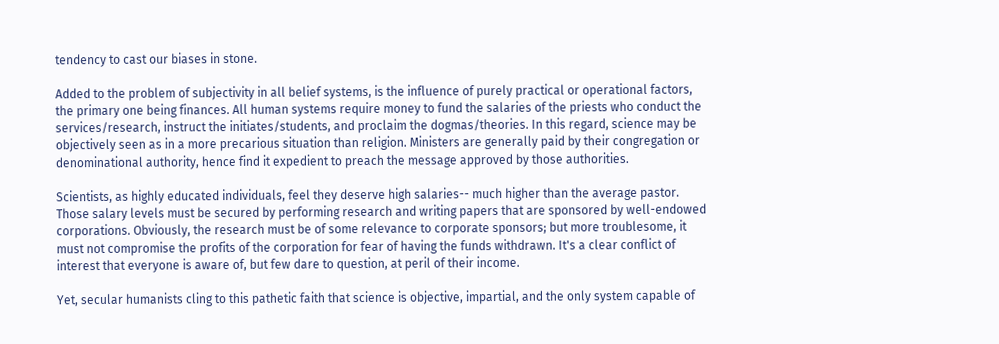tendency to cast our biases in stone.

Added to the problem of subjectivity in all belief systems, is the influence of purely practical or operational factors, the primary one being finances. All human systems require money to fund the salaries of the priests who conduct the services/research, instruct the initiates/students, and proclaim the dogmas/theories. In this regard, science may be objectively seen as in a more precarious situation than religion. Ministers are generally paid by their congregation or denominational authority, hence find it expedient to preach the message approved by those authorities.

Scientists, as highly educated individuals, feel they deserve high salaries-- much higher than the average pastor. Those salary levels must be secured by performing research and writing papers that are sponsored by well-endowed corporations. Obviously, the research must be of some relevance to corporate sponsors; but more troublesome, it must not compromise the profits of the corporation for fear of having the funds withdrawn. It's a clear conflict of interest that everyone is aware of, but few dare to question, at peril of their income.

Yet, secular humanists cling to this pathetic faith that science is objective, impartial, and the only system capable of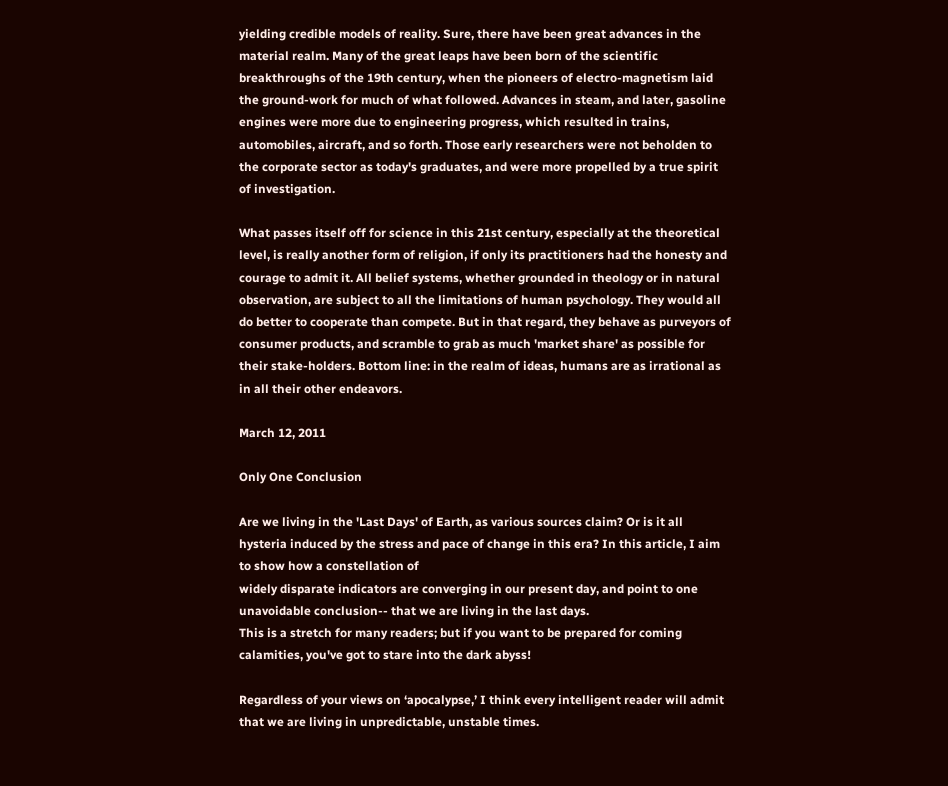yielding credible models of reality. Sure, there have been great advances in the material realm. Many of the great leaps have been born of the scientific breakthroughs of the 19th century, when the pioneers of electro-magnetism laid the ground-work for much of what followed. Advances in steam, and later, gasoline engines were more due to engineering progress, which resulted in trains, automobiles, aircraft, and so forth. Those early researchers were not beholden to the corporate sector as today's graduates, and were more propelled by a true spirit of investigation.

What passes itself off for science in this 21st century, especially at the theoretical level, is really another form of religion, if only its practitioners had the honesty and courage to admit it. All belief systems, whether grounded in theology or in natural observation, are subject to all the limitations of human psychology. They would all do better to cooperate than compete. But in that regard, they behave as purveyors of consumer products, and scramble to grab as much 'market share' as possible for their stake-holders. Bottom line: in the realm of ideas, humans are as irrational as in all their other endeavors.

March 12, 2011

Only One Conclusion

Are we living in the 'Last Days' of Earth, as various sources claim? Or is it all hysteria induced by the stress and pace of change in this era? In this article, I aim to show how a constellation of
widely disparate indicators are converging in our present day, and point to one unavoidable conclusion-- that we are living in the last days.
This is a stretch for many readers; but if you want to be prepared for coming calamities, you've got to stare into the dark abyss!

Regardless of your views on ‘apocalypse,’ I think every intelligent reader will admit that we are living in unpredictable, unstable times.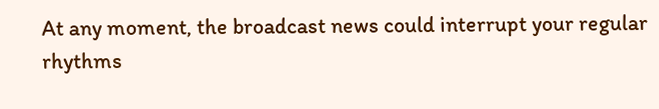At any moment, the broadcast news could interrupt your regular rhythms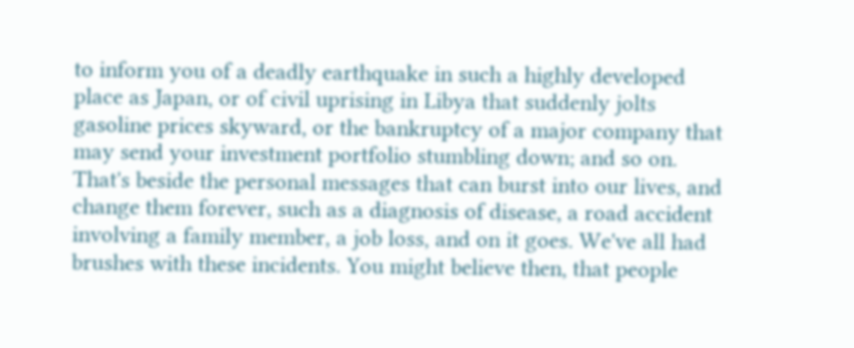to inform you of a deadly earthquake in such a highly developed place as Japan, or of civil uprising in Libya that suddenly jolts gasoline prices skyward, or the bankruptcy of a major company that may send your investment portfolio stumbling down; and so on. That's beside the personal messages that can burst into our lives, and change them forever, such as a diagnosis of disease, a road accident involving a family member, a job loss, and on it goes. We've all had brushes with these incidents. You might believe then, that people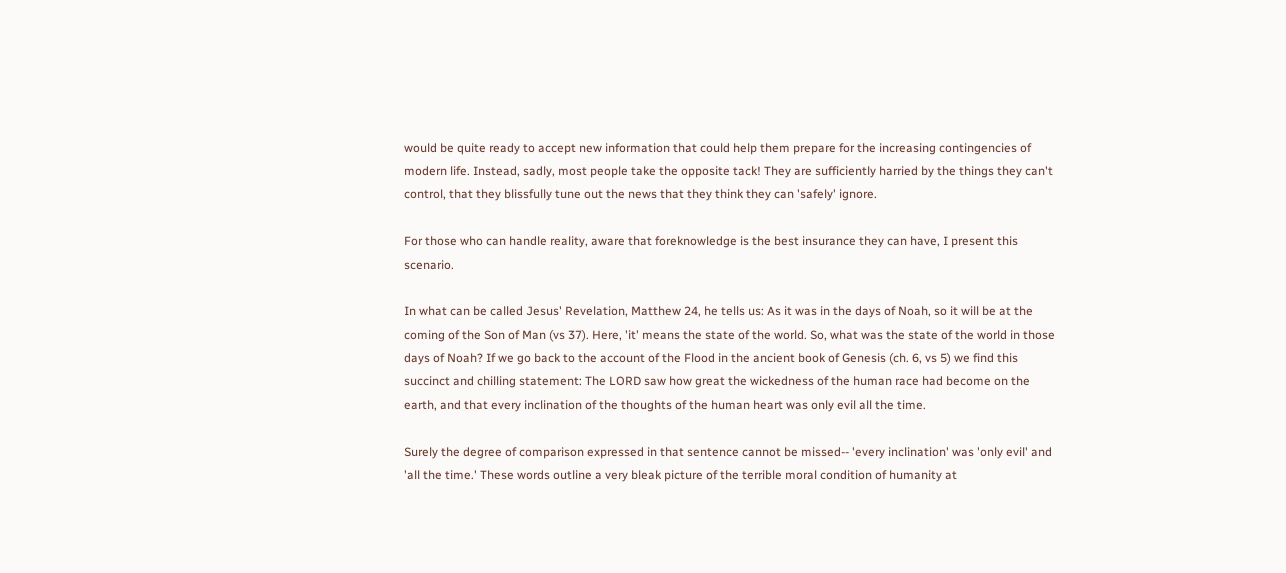would be quite ready to accept new information that could help them prepare for the increasing contingencies of modern life. Instead, sadly, most people take the opposite tack! They are sufficiently harried by the things they can't control, that they blissfully tune out the news that they think they can 'safely' ignore.

For those who can handle reality, aware that foreknowledge is the best insurance they can have, I present this scenario.

In what can be called Jesus' Revelation, Matthew 24, he tells us: As it was in the days of Noah, so it will be at the coming of the Son of Man (vs 37). Here, 'it' means the state of the world. So, what was the state of the world in those days of Noah? If we go back to the account of the Flood in the ancient book of Genesis (ch. 6, vs 5) we find this succinct and chilling statement: The LORD saw how great the wickedness of the human race had become on the earth, and that every inclination of the thoughts of the human heart was only evil all the time.

Surely the degree of comparison expressed in that sentence cannot be missed-- 'every inclination' was 'only evil' and 'all the time.' These words outline a very bleak picture of the terrible moral condition of humanity at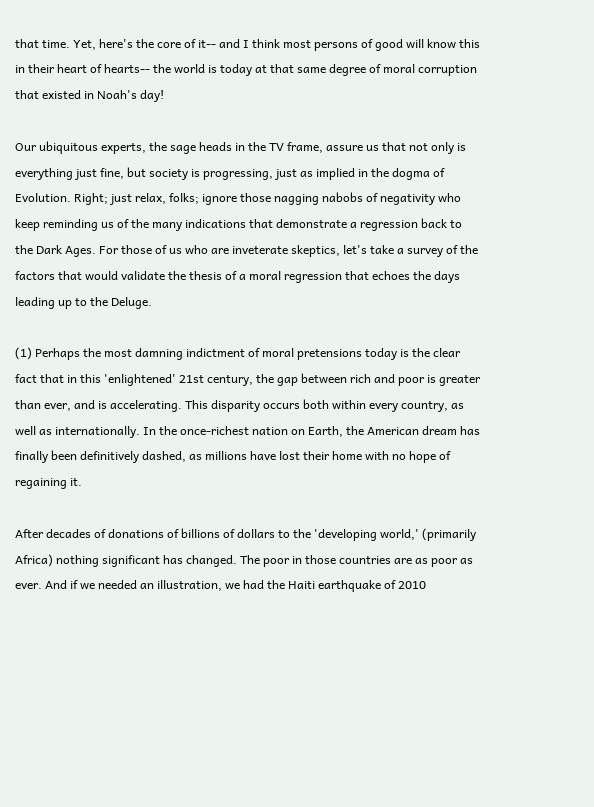that time. Yet, here's the core of it-- and I think most persons of good will know this in their heart of hearts-- the world is today at that same degree of moral corruption that existed in Noah's day!

Our ubiquitous experts, the sage heads in the TV frame, assure us that not only is everything just fine, but society is progressing, just as implied in the dogma of Evolution. Right; just relax, folks; ignore those nagging nabobs of negativity who keep reminding us of the many indications that demonstrate a regression back to the Dark Ages. For those of us who are inveterate skeptics, let's take a survey of the factors that would validate the thesis of a moral regression that echoes the days leading up to the Deluge.

(1) Perhaps the most damning indictment of moral pretensions today is the clear fact that in this 'enlightened' 21st century, the gap between rich and poor is greater than ever, and is accelerating. This disparity occurs both within every country, as well as internationally. In the once-richest nation on Earth, the American dream has finally been definitively dashed, as millions have lost their home with no hope of regaining it.

After decades of donations of billions of dollars to the 'developing world,' (primarily Africa) nothing significant has changed. The poor in those countries are as poor as ever. And if we needed an illustration, we had the Haiti earthquake of 2010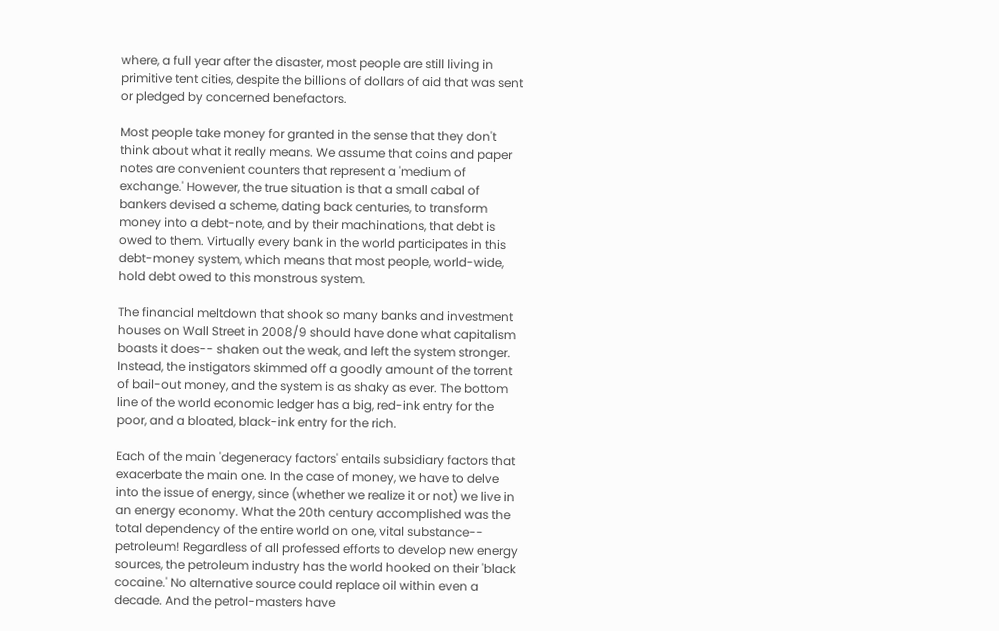where, a full year after the disaster, most people are still living in primitive tent cities, despite the billions of dollars of aid that was sent or pledged by concerned benefactors.

Most people take money for granted in the sense that they don't think about what it really means. We assume that coins and paper notes are convenient counters that represent a 'medium of exchange.' However, the true situation is that a small cabal of bankers devised a scheme, dating back centuries, to transform money into a debt-note, and by their machinations, that debt is owed to them. Virtually every bank in the world participates in this debt-money system, which means that most people, world-wide, hold debt owed to this monstrous system.

The financial meltdown that shook so many banks and investment houses on Wall Street in 2008/9 should have done what capitalism boasts it does-- shaken out the weak, and left the system stronger. Instead, the instigators skimmed off a goodly amount of the torrent of bail-out money, and the system is as shaky as ever. The bottom line of the world economic ledger has a big, red-ink entry for the poor, and a bloated, black-ink entry for the rich.

Each of the main 'degeneracy factors' entails subsidiary factors that exacerbate the main one. In the case of money, we have to delve into the issue of energy, since (whether we realize it or not) we live in an energy economy. What the 20th century accomplished was the total dependency of the entire world on one, vital substance-- petroleum! Regardless of all professed efforts to develop new energy sources, the petroleum industry has the world hooked on their 'black cocaine.' No alternative source could replace oil within even a decade. And the petrol-masters have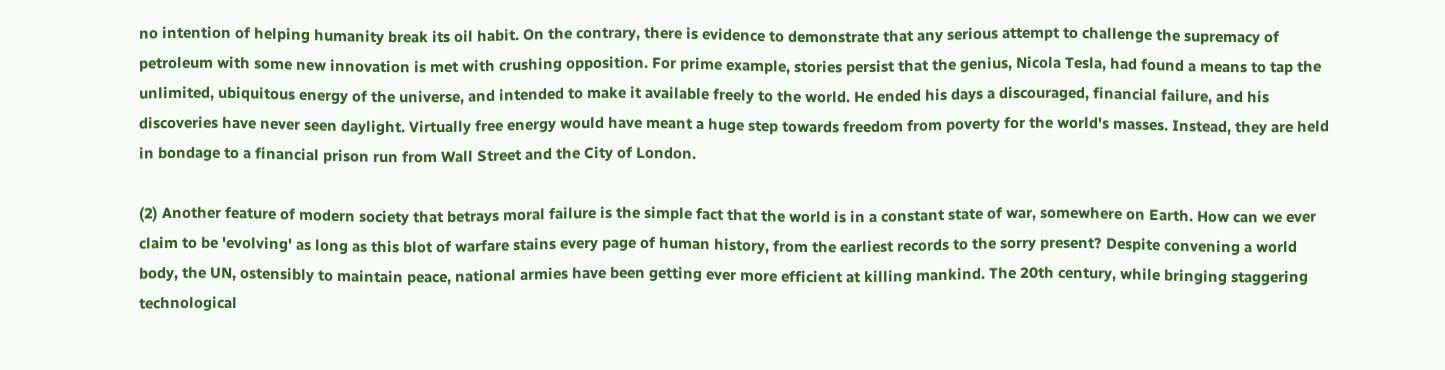no intention of helping humanity break its oil habit. On the contrary, there is evidence to demonstrate that any serious attempt to challenge the supremacy of petroleum with some new innovation is met with crushing opposition. For prime example, stories persist that the genius, Nicola Tesla, had found a means to tap the unlimited, ubiquitous energy of the universe, and intended to make it available freely to the world. He ended his days a discouraged, financial failure, and his discoveries have never seen daylight. Virtually free energy would have meant a huge step towards freedom from poverty for the world's masses. Instead, they are held in bondage to a financial prison run from Wall Street and the City of London.

(2) Another feature of modern society that betrays moral failure is the simple fact that the world is in a constant state of war, somewhere on Earth. How can we ever claim to be 'evolving' as long as this blot of warfare stains every page of human history, from the earliest records to the sorry present? Despite convening a world body, the UN, ostensibly to maintain peace, national armies have been getting ever more efficient at killing mankind. The 20th century, while bringing staggering technological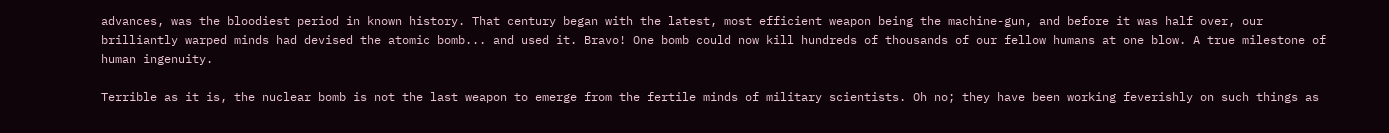advances, was the bloodiest period in known history. That century began with the latest, most efficient weapon being the machine-gun, and before it was half over, our brilliantly warped minds had devised the atomic bomb... and used it. Bravo! One bomb could now kill hundreds of thousands of our fellow humans at one blow. A true milestone of human ingenuity.

Terrible as it is, the nuclear bomb is not the last weapon to emerge from the fertile minds of military scientists. Oh no; they have been working feverishly on such things as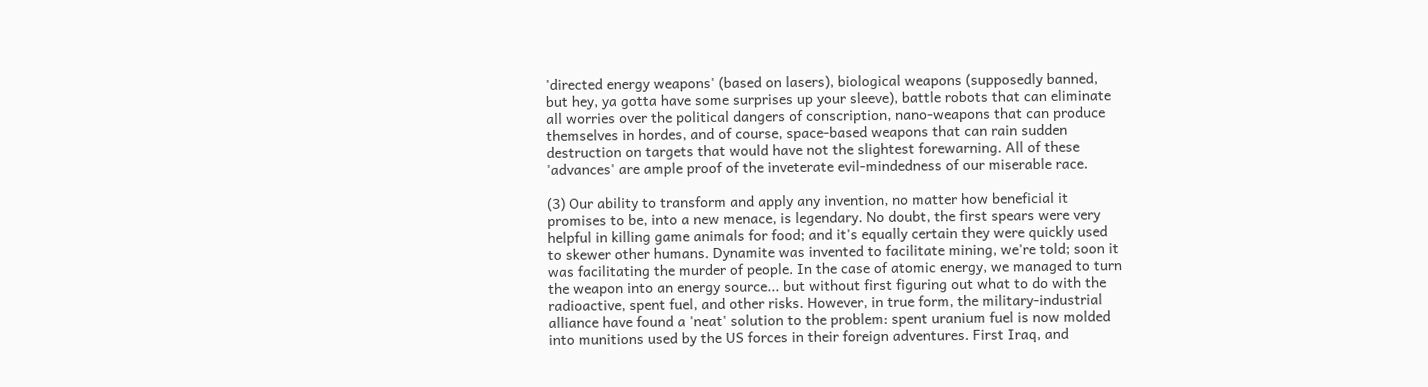'directed energy weapons' (based on lasers), biological weapons (supposedly banned, but hey, ya gotta have some surprises up your sleeve), battle robots that can eliminate all worries over the political dangers of conscription, nano-weapons that can produce themselves in hordes, and of course, space-based weapons that can rain sudden destruction on targets that would have not the slightest forewarning. All of these 'advances' are ample proof of the inveterate evil-mindedness of our miserable race.

(3) Our ability to transform and apply any invention, no matter how beneficial it promises to be, into a new menace, is legendary. No doubt, the first spears were very helpful in killing game animals for food; and it's equally certain they were quickly used to skewer other humans. Dynamite was invented to facilitate mining, we're told; soon it was facilitating the murder of people. In the case of atomic energy, we managed to turn the weapon into an energy source... but without first figuring out what to do with the radioactive, spent fuel, and other risks. However, in true form, the military-industrial alliance have found a 'neat' solution to the problem: spent uranium fuel is now molded into munitions used by the US forces in their foreign adventures. First Iraq, and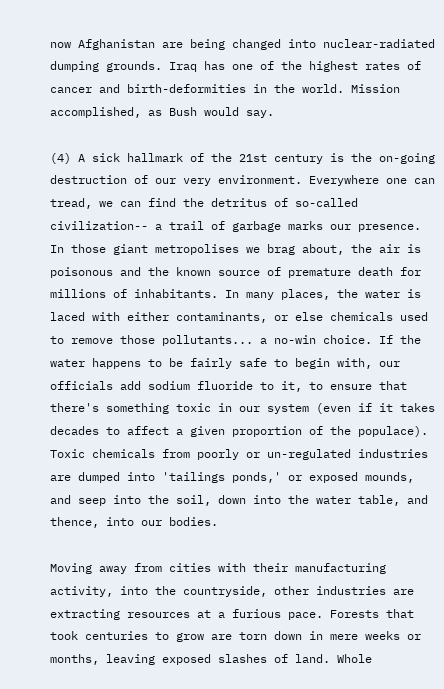now Afghanistan are being changed into nuclear-radiated dumping grounds. Iraq has one of the highest rates of cancer and birth-deformities in the world. Mission accomplished, as Bush would say.

(4) A sick hallmark of the 21st century is the on-going destruction of our very environment. Everywhere one can tread, we can find the detritus of so-called civilization-- a trail of garbage marks our presence. In those giant metropolises we brag about, the air is poisonous and the known source of premature death for millions of inhabitants. In many places, the water is laced with either contaminants, or else chemicals used to remove those pollutants... a no-win choice. If the water happens to be fairly safe to begin with, our officials add sodium fluoride to it, to ensure that there's something toxic in our system (even if it takes decades to affect a given proportion of the populace). Toxic chemicals from poorly or un-regulated industries are dumped into 'tailings ponds,' or exposed mounds, and seep into the soil, down into the water table, and thence, into our bodies.

Moving away from cities with their manufacturing activity, into the countryside, other industries are extracting resources at a furious pace. Forests that took centuries to grow are torn down in mere weeks or months, leaving exposed slashes of land. Whole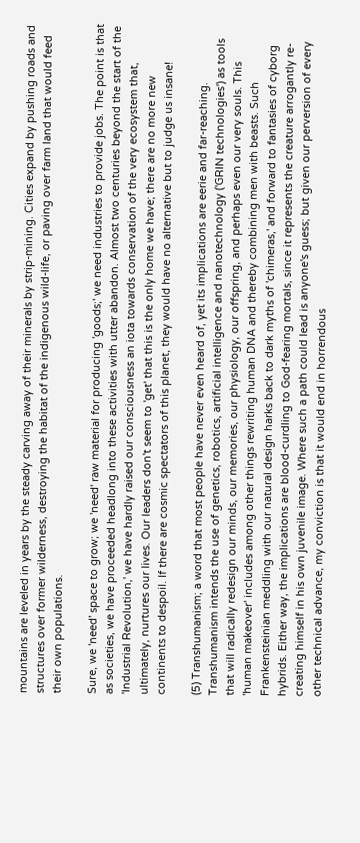mountains are leveled in years by the steady carving away of their minerals by strip-mining. Cities expand by pushing roads and structures over former wilderness, destroying the habitat of the indigenous wild-life, or paving over farm land that would feed their own populations.

Sure, we 'need' space to grow; we 'need' raw material for producing 'goods;' we need industries to provide jobs. The point is that as societies, we have proceeded headlong into these activities with utter abandon. Almost two centuries beyond the start of the 'Industrial Revolution,' we have hardly raised our consciousness an iota towards conservation of the very ecosystem that, ultimately, nurtures our lives. Our leaders don't seem to 'get' that this is the only home we have; there are no more new continents to despoil. If there are cosmic spectators of this planet, they would have no alternative but to judge us insane!

(5) Transhumanism; a word that most people have never even heard of, yet its implications are eerie and far-reaching. Transhumanism intends the use of genetics, robotics, artificial intelligence and nanotechnology ('GRIN technologies') as tools that will radically redesign our minds, our memories, our physiology, our offspring, and perhaps even our very souls. This 'human makeover' includes among other things rewriting human DNA and thereby combining men with beasts. Such Frankensteinian meddling with our natural design harks back to dark myths of 'chimeras,' and forward to fantasies of cyborg hybrids. Either way, the implications are blood-curdling to God-fearing mortals, since it represents the creature arrogantly re-creating himself in his own juvenile image. Where such a path could lead is anyone's guess; but given our perversion of every other technical advance, my conviction is that it would end in horrendous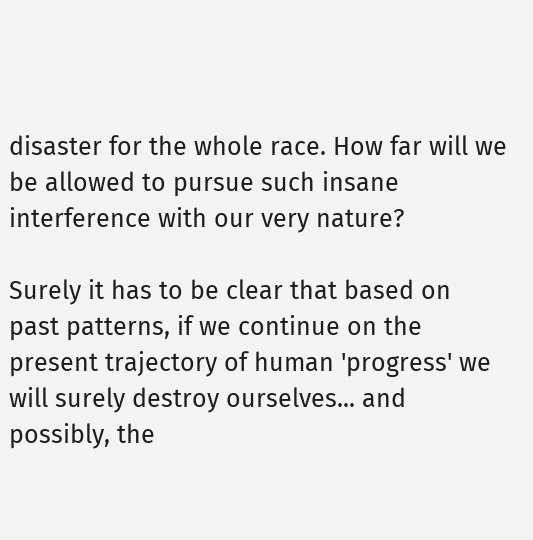disaster for the whole race. How far will we be allowed to pursue such insane interference with our very nature?

Surely it has to be clear that based on past patterns, if we continue on the present trajectory of human 'progress' we will surely destroy ourselves... and possibly, the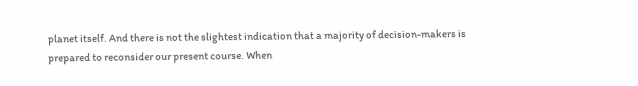planet itself. And there is not the slightest indication that a majority of decision-makers is prepared to reconsider our present course. When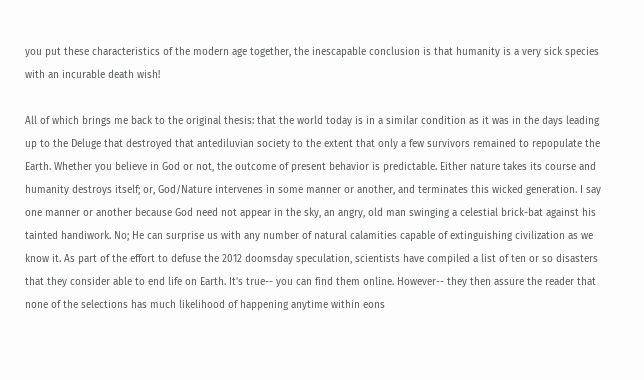you put these characteristics of the modern age together, the inescapable conclusion is that humanity is a very sick species with an incurable death wish!

All of which brings me back to the original thesis: that the world today is in a similar condition as it was in the days leading up to the Deluge that destroyed that antediluvian society to the extent that only a few survivors remained to repopulate the Earth. Whether you believe in God or not, the outcome of present behavior is predictable. Either nature takes its course and humanity destroys itself; or, God/Nature intervenes in some manner or another, and terminates this wicked generation. I say one manner or another because God need not appear in the sky, an angry, old man swinging a celestial brick-bat against his tainted handiwork. No; He can surprise us with any number of natural calamities capable of extinguishing civilization as we know it. As part of the effort to defuse the 2012 doomsday speculation, scientists have compiled a list of ten or so disasters that they consider able to end life on Earth. It's true-- you can find them online. However-- they then assure the reader that none of the selections has much likelihood of happening anytime within eons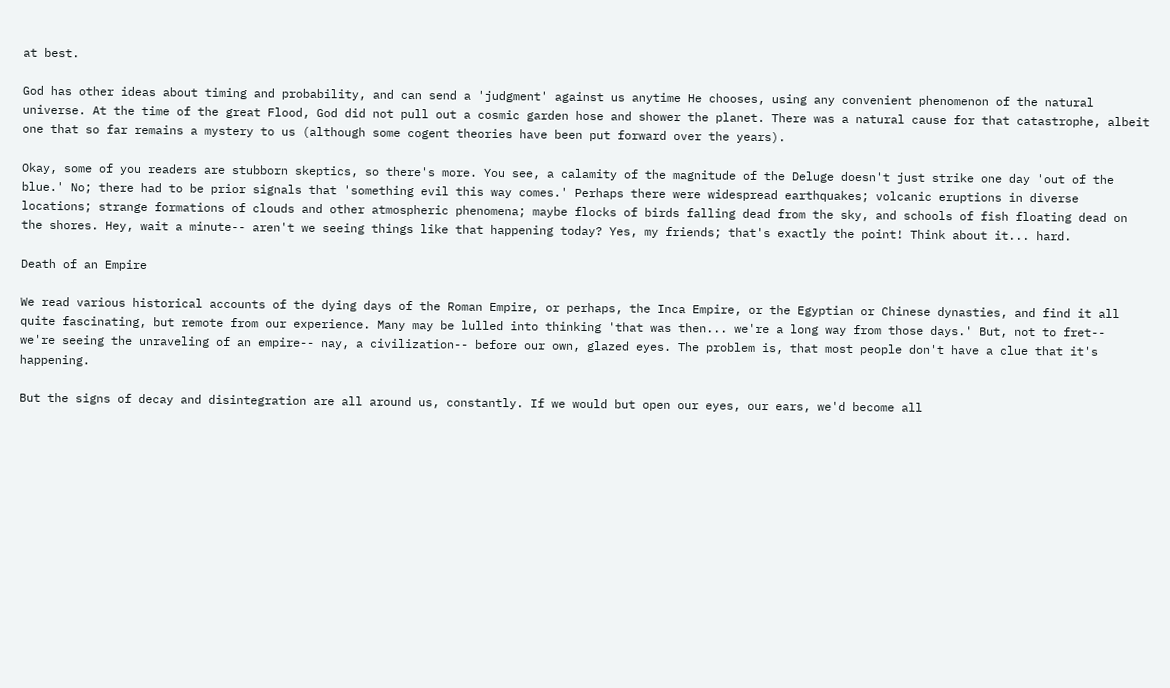at best.

God has other ideas about timing and probability, and can send a 'judgment' against us anytime He chooses, using any convenient phenomenon of the natural universe. At the time of the great Flood, God did not pull out a cosmic garden hose and shower the planet. There was a natural cause for that catastrophe, albeit one that so far remains a mystery to us (although some cogent theories have been put forward over the years).

Okay, some of you readers are stubborn skeptics, so there's more. You see, a calamity of the magnitude of the Deluge doesn't just strike one day 'out of the blue.' No; there had to be prior signals that 'something evil this way comes.' Perhaps there were widespread earthquakes; volcanic eruptions in diverse locations; strange formations of clouds and other atmospheric phenomena; maybe flocks of birds falling dead from the sky, and schools of fish floating dead on the shores. Hey, wait a minute-- aren't we seeing things like that happening today? Yes, my friends; that's exactly the point! Think about it... hard.

Death of an Empire

We read various historical accounts of the dying days of the Roman Empire, or perhaps, the Inca Empire, or the Egyptian or Chinese dynasties, and find it all quite fascinating, but remote from our experience. Many may be lulled into thinking 'that was then... we're a long way from those days.' But, not to fret--
we're seeing the unraveling of an empire-- nay, a civilization-- before our own, glazed eyes. The problem is, that most people don't have a clue that it's happening.

But the signs of decay and disintegration are all around us, constantly. If we would but open our eyes, our ears, we'd become all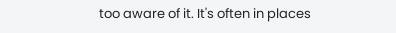too aware of it. It's often in places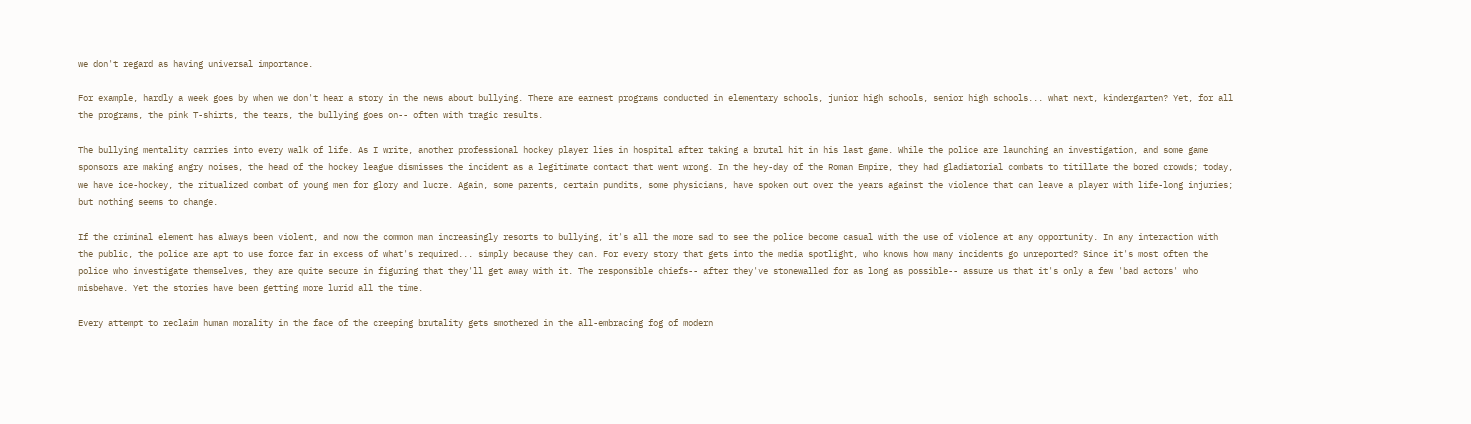we don't regard as having universal importance.

For example, hardly a week goes by when we don't hear a story in the news about bullying. There are earnest programs conducted in elementary schools, junior high schools, senior high schools... what next, kindergarten? Yet, for all the programs, the pink T-shirts, the tears, the bullying goes on-- often with tragic results.

The bullying mentality carries into every walk of life. As I write, another professional hockey player lies in hospital after taking a brutal hit in his last game. While the police are launching an investigation, and some game sponsors are making angry noises, the head of the hockey league dismisses the incident as a legitimate contact that went wrong. In the hey-day of the Roman Empire, they had gladiatorial combats to titillate the bored crowds; today, we have ice-hockey, the ritualized combat of young men for glory and lucre. Again, some parents, certain pundits, some physicians, have spoken out over the years against the violence that can leave a player with life-long injuries; but nothing seems to change.

If the criminal element has always been violent, and now the common man increasingly resorts to bullying, it's all the more sad to see the police become casual with the use of violence at any opportunity. In any interaction with the public, the police are apt to use force far in excess of what's required... simply because they can. For every story that gets into the media spotlight, who knows how many incidents go unreported? Since it's most often the police who investigate themselves, they are quite secure in figuring that they'll get away with it. The responsible chiefs-- after they've stonewalled for as long as possible-- assure us that it's only a few 'bad actors' who misbehave. Yet the stories have been getting more lurid all the time.

Every attempt to reclaim human morality in the face of the creeping brutality gets smothered in the all-embracing fog of modern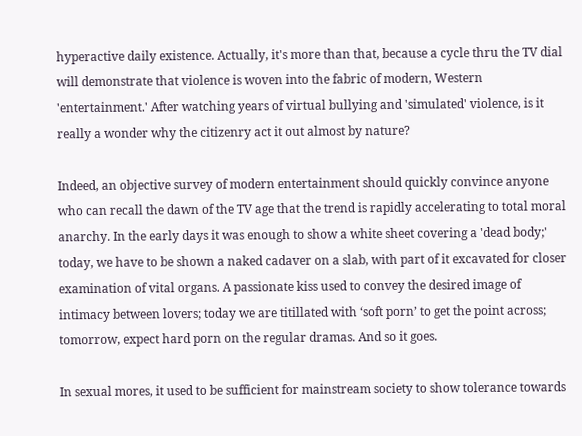hyperactive daily existence. Actually, it's more than that, because a cycle thru the TV dial will demonstrate that violence is woven into the fabric of modern, Western 'entertainment.' After watching years of virtual bullying and 'simulated' violence, is it really a wonder why the citizenry act it out almost by nature?

Indeed, an objective survey of modern entertainment should quickly convince anyone who can recall the dawn of the TV age that the trend is rapidly accelerating to total moral anarchy. In the early days it was enough to show a white sheet covering a 'dead body;' today, we have to be shown a naked cadaver on a slab, with part of it excavated for closer examination of vital organs. A passionate kiss used to convey the desired image of intimacy between lovers; today we are titillated with ‘soft porn’ to get the point across; tomorrow, expect hard porn on the regular dramas. And so it goes.

In sexual mores, it used to be sufficient for mainstream society to show tolerance towards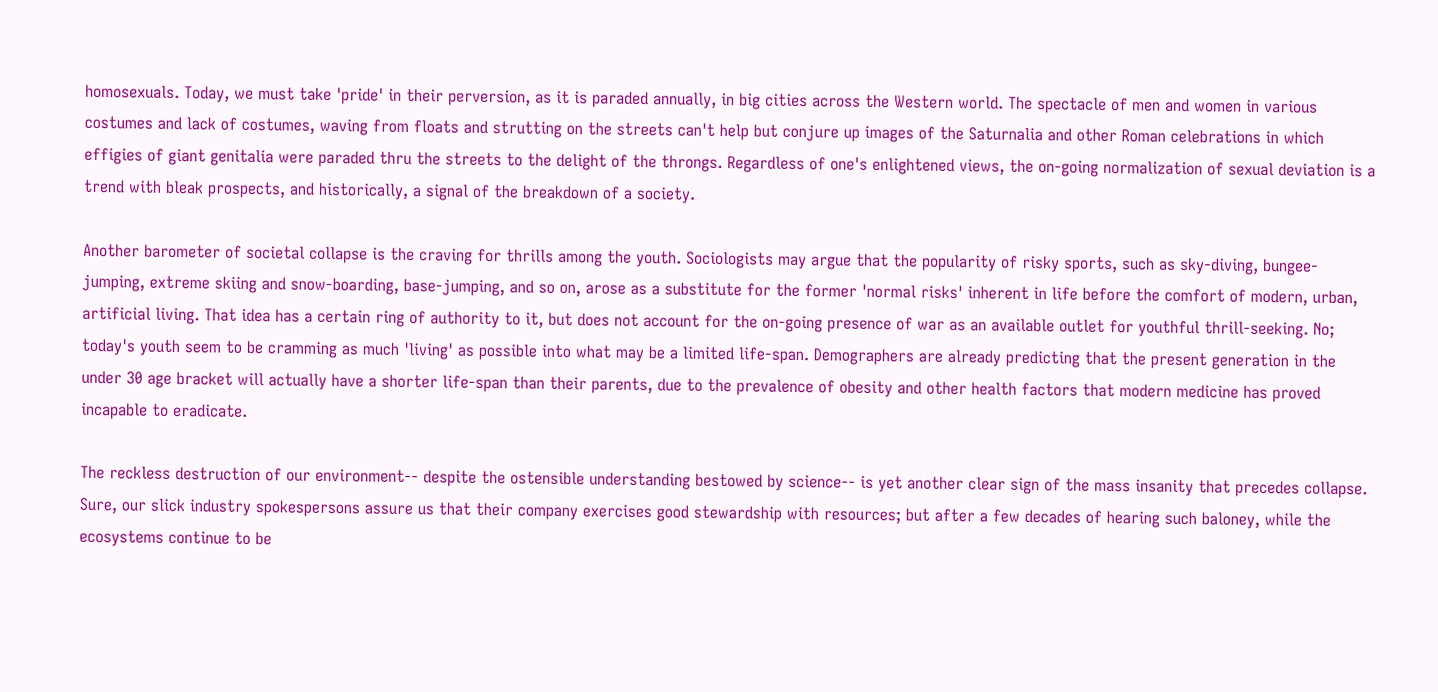homosexuals. Today, we must take 'pride' in their perversion, as it is paraded annually, in big cities across the Western world. The spectacle of men and women in various costumes and lack of costumes, waving from floats and strutting on the streets can't help but conjure up images of the Saturnalia and other Roman celebrations in which effigies of giant genitalia were paraded thru the streets to the delight of the throngs. Regardless of one's enlightened views, the on-going normalization of sexual deviation is a trend with bleak prospects, and historically, a signal of the breakdown of a society.

Another barometer of societal collapse is the craving for thrills among the youth. Sociologists may argue that the popularity of risky sports, such as sky-diving, bungee-jumping, extreme skiing and snow-boarding, base-jumping, and so on, arose as a substitute for the former 'normal risks' inherent in life before the comfort of modern, urban, artificial living. That idea has a certain ring of authority to it, but does not account for the on-going presence of war as an available outlet for youthful thrill-seeking. No; today's youth seem to be cramming as much 'living' as possible into what may be a limited life-span. Demographers are already predicting that the present generation in the under 30 age bracket will actually have a shorter life-span than their parents, due to the prevalence of obesity and other health factors that modern medicine has proved incapable to eradicate.

The reckless destruction of our environment-- despite the ostensible understanding bestowed by science-- is yet another clear sign of the mass insanity that precedes collapse. Sure, our slick industry spokespersons assure us that their company exercises good stewardship with resources; but after a few decades of hearing such baloney, while the ecosystems continue to be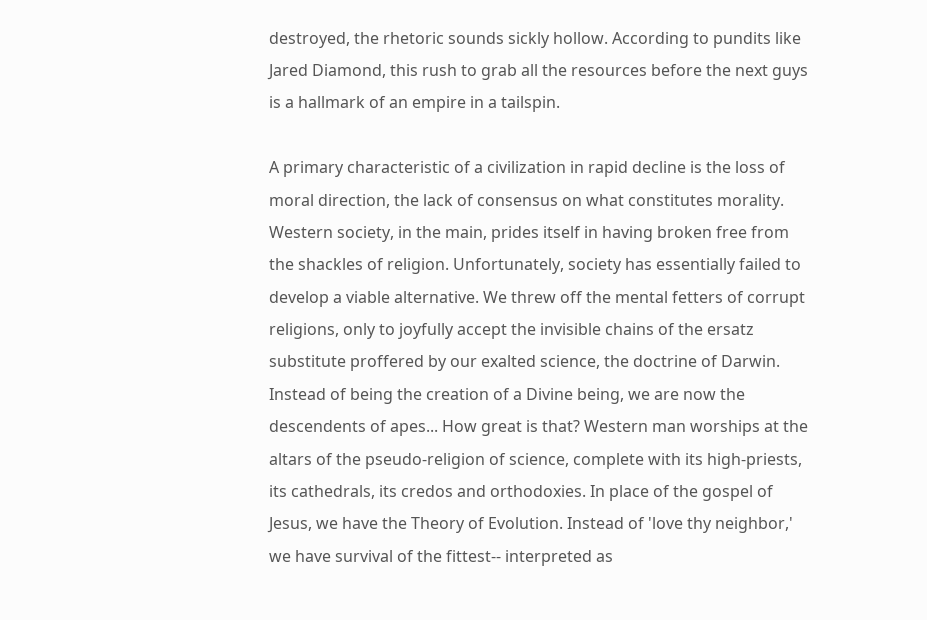destroyed, the rhetoric sounds sickly hollow. According to pundits like Jared Diamond, this rush to grab all the resources before the next guys is a hallmark of an empire in a tailspin.

A primary characteristic of a civilization in rapid decline is the loss of moral direction, the lack of consensus on what constitutes morality. Western society, in the main, prides itself in having broken free from the shackles of religion. Unfortunately, society has essentially failed to develop a viable alternative. We threw off the mental fetters of corrupt religions, only to joyfully accept the invisible chains of the ersatz substitute proffered by our exalted science, the doctrine of Darwin. Instead of being the creation of a Divine being, we are now the descendents of apes... How great is that? Western man worships at the altars of the pseudo-religion of science, complete with its high-priests, its cathedrals, its credos and orthodoxies. In place of the gospel of Jesus, we have the Theory of Evolution. Instead of 'love thy neighbor,' we have survival of the fittest-- interpreted as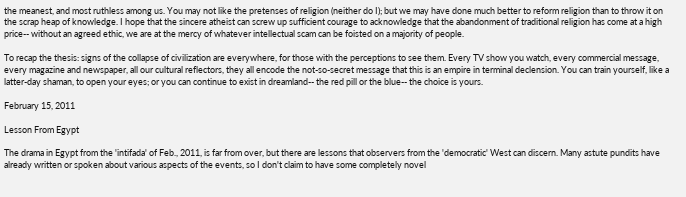the meanest, and most ruthless among us. You may not like the pretenses of religion (neither do I); but we may have done much better to reform religion than to throw it on the scrap heap of knowledge. I hope that the sincere atheist can screw up sufficient courage to acknowledge that the abandonment of traditional religion has come at a high price-- without an agreed ethic, we are at the mercy of whatever intellectual scam can be foisted on a majority of people.

To recap the thesis: signs of the collapse of civilization are everywhere, for those with the perceptions to see them. Every TV show you watch, every commercial message, every magazine and newspaper, all our cultural reflectors, they all encode the not-so-secret message that this is an empire in terminal declension. You can train yourself, like a latter-day shaman, to open your eyes; or you can continue to exist in dreamland-- the red pill or the blue-- the choice is yours.

February 15, 2011

Lesson From Egypt

The drama in Egypt from the 'intifada' of Feb., 2011, is far from over, but there are lessons that observers from the 'democratic' West can discern. Many astute pundits have already written or spoken about various aspects of the events, so I don't claim to have some completely novel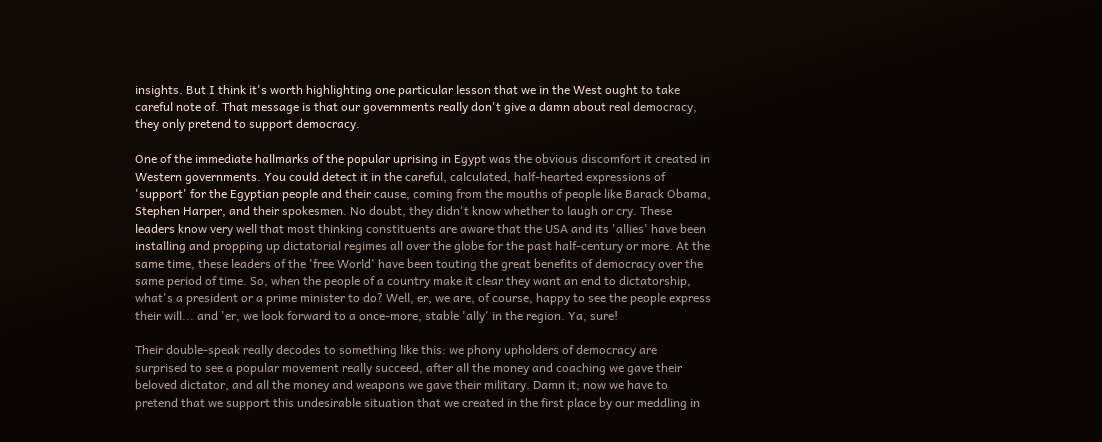insights. But I think it's worth highlighting one particular lesson that we in the West ought to take careful note of. That message is that our governments really don't give a damn about real democracy, they only pretend to support democracy.

One of the immediate hallmarks of the popular uprising in Egypt was the obvious discomfort it created in Western governments. You could detect it in the careful, calculated, half-hearted expressions of 'support' for the Egyptian people and their cause, coming from the mouths of people like Barack Obama, Stephen Harper, and their spokesmen. No doubt, they didn't know whether to laugh or cry. These leaders know very well that most thinking constituents are aware that the USA and its 'allies' have been installing and propping up dictatorial regimes all over the globe for the past half-century or more. At the same time, these leaders of the 'free World' have been touting the great benefits of democracy over the same period of time. So, when the people of a country make it clear they want an end to dictatorship, what's a president or a prime minister to do? Well, er, we are, of course, happy to see the people express their will... and 'er, we look forward to a once-more, stable 'ally' in the region. Ya, sure!

Their double-speak really decodes to something like this: we phony upholders of democracy are surprised to see a popular movement really succeed, after all the money and coaching we gave their beloved dictator, and all the money and weapons we gave their military. Damn it; now we have to pretend that we support this undesirable situation that we created in the first place by our meddling in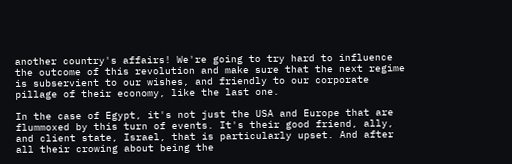another country's affairs! We're going to try hard to influence the outcome of this revolution and make sure that the next regime is subservient to our wishes, and friendly to our corporate pillage of their economy, like the last one.

In the case of Egypt, it's not just the USA and Europe that are flummoxed by this turn of events. It's their good friend, ally, and client state, Israel, that is particularly upset. And after all their crowing about being the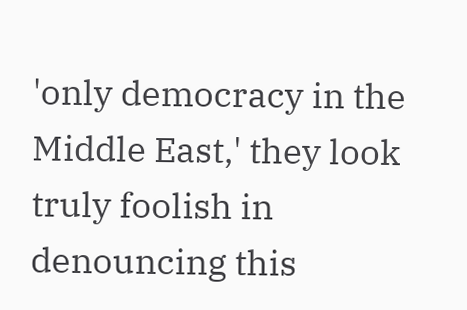'only democracy in the Middle East,' they look truly foolish in denouncing this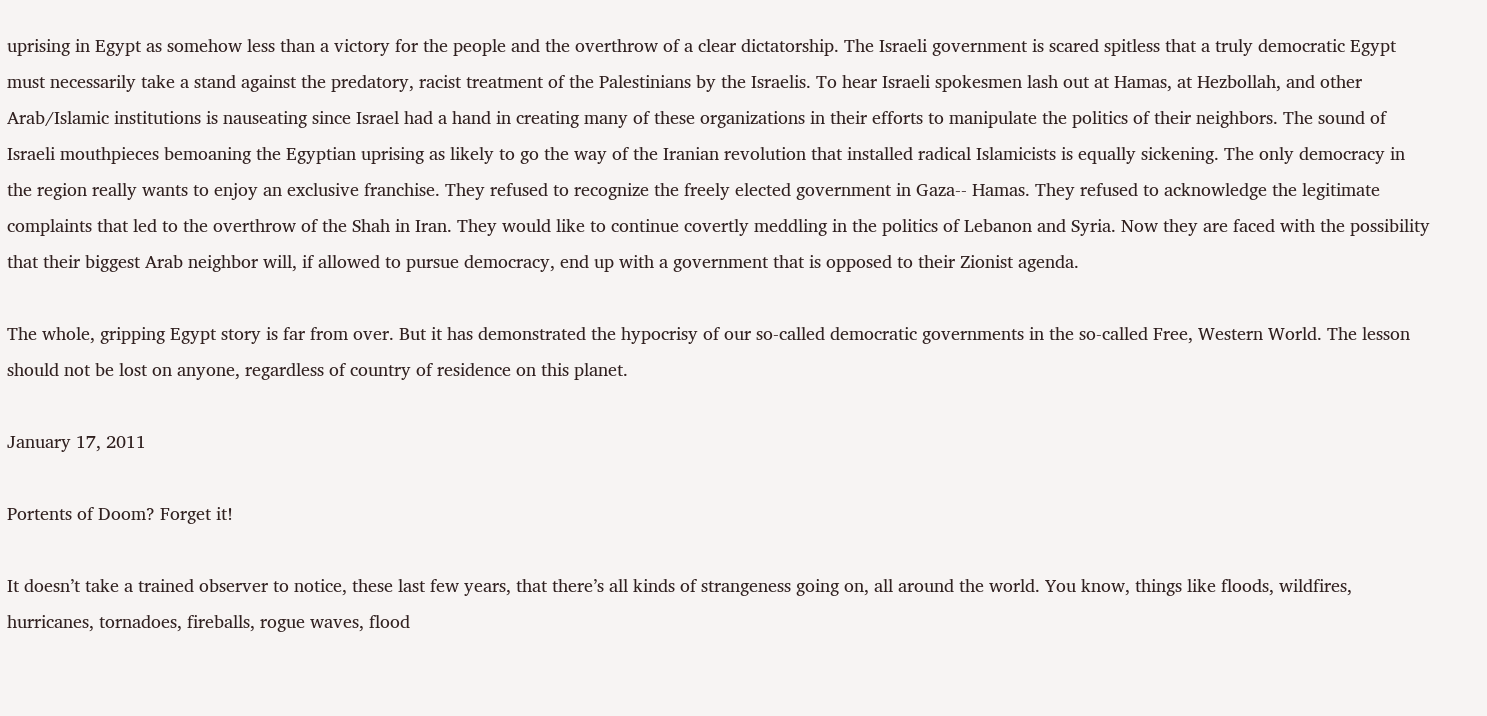uprising in Egypt as somehow less than a victory for the people and the overthrow of a clear dictatorship. The Israeli government is scared spitless that a truly democratic Egypt must necessarily take a stand against the predatory, racist treatment of the Palestinians by the Israelis. To hear Israeli spokesmen lash out at Hamas, at Hezbollah, and other Arab/Islamic institutions is nauseating since Israel had a hand in creating many of these organizations in their efforts to manipulate the politics of their neighbors. The sound of Israeli mouthpieces bemoaning the Egyptian uprising as likely to go the way of the Iranian revolution that installed radical Islamicists is equally sickening. The only democracy in the region really wants to enjoy an exclusive franchise. They refused to recognize the freely elected government in Gaza-- Hamas. They refused to acknowledge the legitimate complaints that led to the overthrow of the Shah in Iran. They would like to continue covertly meddling in the politics of Lebanon and Syria. Now they are faced with the possibility that their biggest Arab neighbor will, if allowed to pursue democracy, end up with a government that is opposed to their Zionist agenda.

The whole, gripping Egypt story is far from over. But it has demonstrated the hypocrisy of our so-called democratic governments in the so-called Free, Western World. The lesson should not be lost on anyone, regardless of country of residence on this planet.

January 17, 2011

Portents of Doom? Forget it!

It doesn’t take a trained observer to notice, these last few years, that there’s all kinds of strangeness going on, all around the world. You know, things like floods, wildfires, hurricanes, tornadoes, fireballs, rogue waves, flood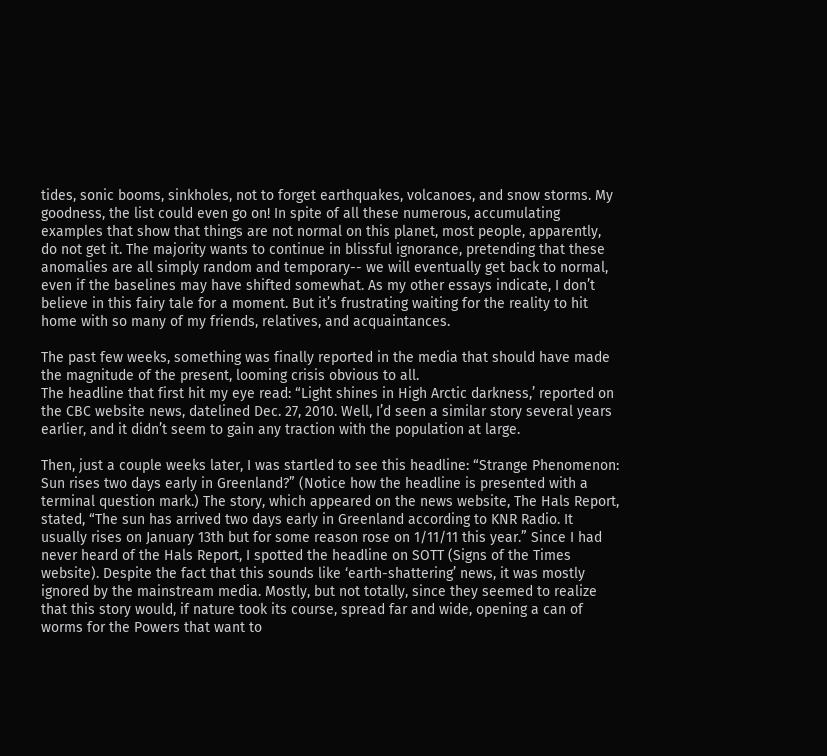tides, sonic booms, sinkholes, not to forget earthquakes, volcanoes, and snow storms. My goodness, the list could even go on! In spite of all these numerous, accumulating examples that show that things are not normal on this planet, most people, apparently, do not get it. The majority wants to continue in blissful ignorance, pretending that these anomalies are all simply random and temporary-- we will eventually get back to normal, even if the baselines may have shifted somewhat. As my other essays indicate, I don’t believe in this fairy tale for a moment. But it’s frustrating waiting for the reality to hit home with so many of my friends, relatives, and acquaintances.

The past few weeks, something was finally reported in the media that should have made the magnitude of the present, looming crisis obvious to all.
The headline that first hit my eye read: “Light shines in High Arctic darkness,’ reported on the CBC website news, datelined Dec. 27, 2010. Well, I’d seen a similar story several years earlier, and it didn’t seem to gain any traction with the population at large.

Then, just a couple weeks later, I was startled to see this headline: “Strange Phenomenon: Sun rises two days early in Greenland?” (Notice how the headline is presented with a terminal question mark.) The story, which appeared on the news website, The Hals Report, stated, “The sun has arrived two days early in Greenland according to KNR Radio. It usually rises on January 13th but for some reason rose on 1/11/11 this year.” Since I had never heard of the Hals Report, I spotted the headline on SOTT (Signs of the Times website). Despite the fact that this sounds like ‘earth-shattering’ news, it was mostly ignored by the mainstream media. Mostly, but not totally, since they seemed to realize that this story would, if nature took its course, spread far and wide, opening a can of worms for the Powers that want to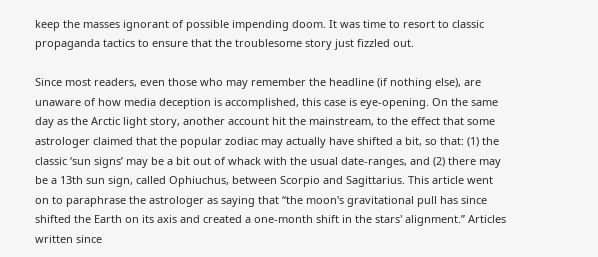keep the masses ignorant of possible impending doom. It was time to resort to classic propaganda tactics to ensure that the troublesome story just fizzled out.

Since most readers, even those who may remember the headline (if nothing else), are unaware of how media deception is accomplished, this case is eye-opening. On the same day as the Arctic light story, another account hit the mainstream, to the effect that some astrologer claimed that the popular zodiac may actually have shifted a bit, so that: (1) the classic ‘sun signs’ may be a bit out of whack with the usual date-ranges, and (2) there may be a 13th sun sign, called Ophiuchus, between Scorpio and Sagittarius. This article went on to paraphrase the astrologer as saying that “the moon's gravitational pull has since shifted the Earth on its axis and created a one-month shift in the stars' alignment.” Articles written since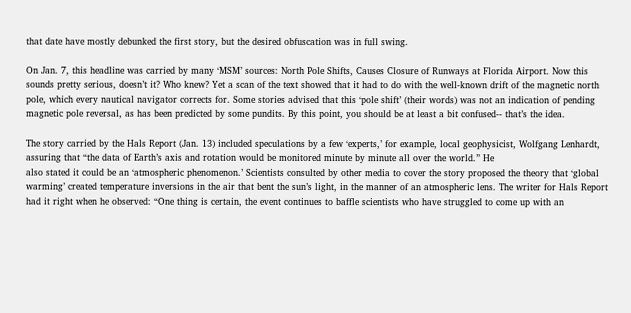that date have mostly debunked the first story, but the desired obfuscation was in full swing.

On Jan. 7, this headline was carried by many ‘MSM’ sources: North Pole Shifts, Causes Closure of Runways at Florida Airport. Now this sounds pretty serious, doesn’t it? Who knew? Yet a scan of the text showed that it had to do with the well-known drift of the magnetic north pole, which every nautical navigator corrects for. Some stories advised that this ‘pole shift’ (their words) was not an indication of pending magnetic pole reversal, as has been predicted by some pundits. By this point, you should be at least a bit confused-- that’s the idea.

The story carried by the Hals Report (Jan. 13) included speculations by a few ‘experts,’ for example, local geophysicist, Wolfgang Lenhardt, assuring that “the data of Earth’s axis and rotation would be monitored minute by minute all over the world.” He
also stated it could be an ‘atmospheric phenomenon.’ Scientists consulted by other media to cover the story proposed the theory that ‘global warming’ created temperature inversions in the air that bent the sun’s light, in the manner of an atmospheric lens. The writer for Hals Report had it right when he observed: “One thing is certain, the event continues to baffle scientists who have struggled to come up with an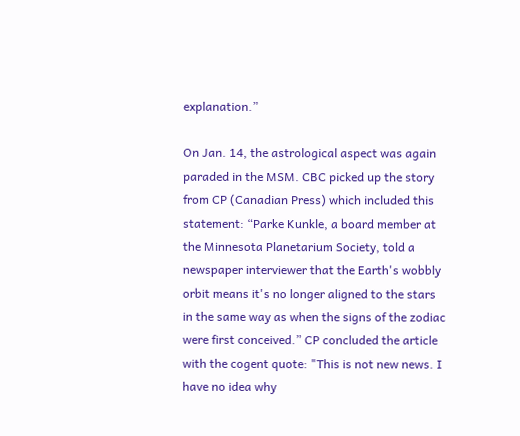explanation.”

On Jan. 14, the astrological aspect was again paraded in the MSM. CBC picked up the story from CP (Canadian Press) which included this statement: “Parke Kunkle, a board member at the Minnesota Planetarium Society, told a newspaper interviewer that the Earth's wobbly orbit means it's no longer aligned to the stars in the same way as when the signs of the zodiac were first conceived.” CP concluded the article with the cogent quote: "This is not new news. I have no idea why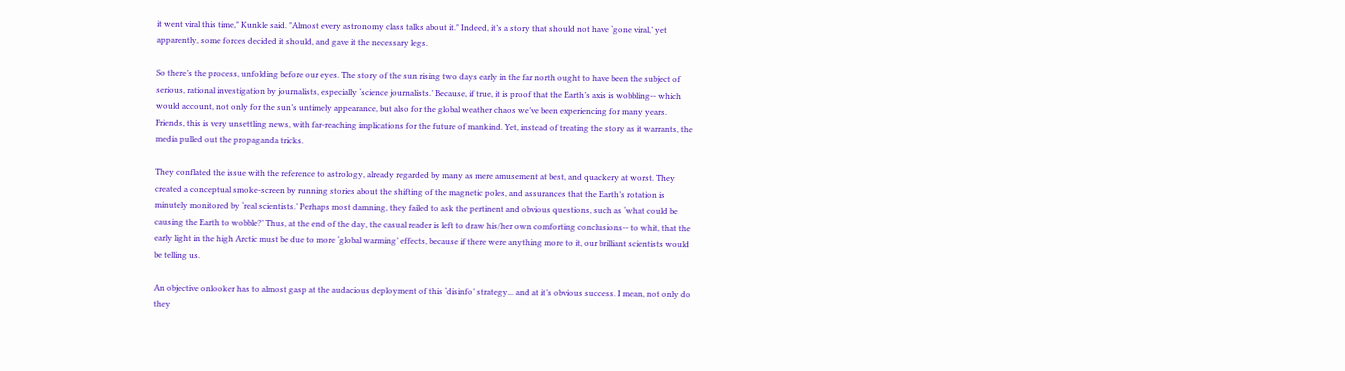it went viral this time," Kunkle said. "Almost every astronomy class talks about it." Indeed, it’s a story that should not have ‘gone viral,’ yet apparently, some forces decided it should, and gave it the necessary legs.

So there’s the process, unfolding before our eyes. The story of the sun rising two days early in the far north ought to have been the subject of serious, rational investigation by journalists, especially ‘science journalists.’ Because, if true, it is proof that the Earth’s axis is wobbling-- which would account, not only for the sun’s untimely appearance, but also for the global weather chaos we’ve been experiencing for many years. Friends, this is very unsettling news, with far-reaching implications for the future of mankind. Yet, instead of treating the story as it warrants, the media pulled out the propaganda tricks.

They conflated the issue with the reference to astrology, already regarded by many as mere amusement at best, and quackery at worst. They created a conceptual smoke-screen by running stories about the shifting of the magnetic poles, and assurances that the Earth’s rotation is minutely monitored by ‘real scientists.’ Perhaps most damning, they failed to ask the pertinent and obvious questions, such as ‘what could be causing the Earth to wobble?’ Thus, at the end of the day, the casual reader is left to draw his/her own comforting conclusions-- to whit, that the early light in the high Arctic must be due to more ‘global warming’ effects, because if there were anything more to it, our brilliant scientists would be telling us.

An objective onlooker has to almost gasp at the audacious deployment of this ‘disinfo’ strategy... and at it’s obvious success. I mean, not only do they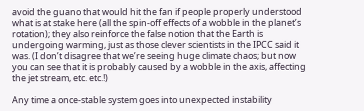avoid the guano that would hit the fan if people properly understood what is at stake here (all the spin-off effects of a wobble in the planet’s rotation); they also reinforce the false notion that the Earth is undergoing warming, just as those clever scientists in the IPCC said it was. (I don’t disagree that we’re seeing huge climate chaos; but now you can see that it is probably caused by a wobble in the axis, affecting the jet stream, etc. etc.!)

Any time a once-stable system goes into unexpected instability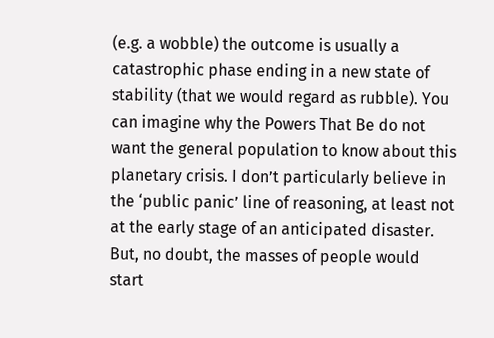(e.g. a wobble) the outcome is usually a catastrophic phase ending in a new state of stability (that we would regard as rubble). You can imagine why the Powers That Be do not want the general population to know about this planetary crisis. I don’t particularly believe in the ‘public panic’ line of reasoning, at least not at the early stage of an anticipated disaster. But, no doubt, the masses of people would start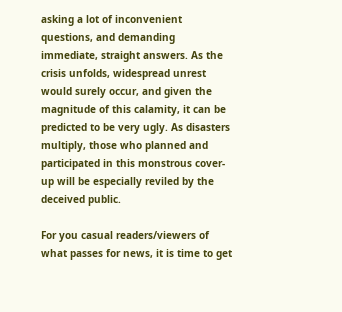asking a lot of inconvenient questions, and demanding immediate, straight answers. As the crisis unfolds, widespread unrest would surely occur, and given the magnitude of this calamity, it can be predicted to be very ugly. As disasters multiply, those who planned and participated in this monstrous cover-up will be especially reviled by the deceived public.

For you casual readers/viewers of what passes for news, it is time to get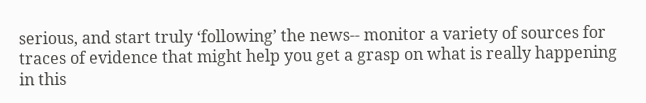serious, and start truly ‘following’ the news-- monitor a variety of sources for traces of evidence that might help you get a grasp on what is really happening in this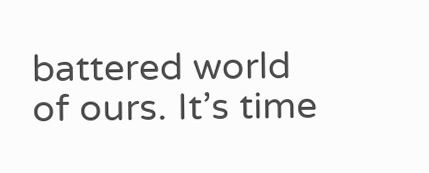battered world of ours. It’s time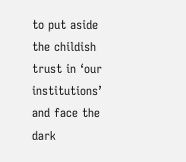to put aside the childish trust in ‘our institutions’ and face the dark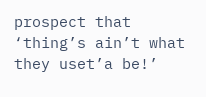prospect that ‘thing’s ain’t what they uset’a be!’